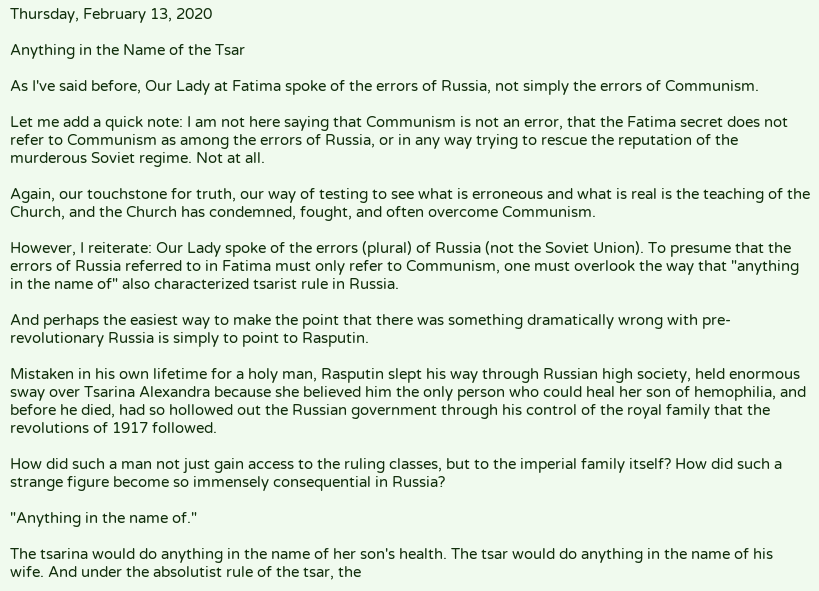Thursday, February 13, 2020

Anything in the Name of the Tsar

As I've said before, Our Lady at Fatima spoke of the errors of Russia, not simply the errors of Communism.

Let me add a quick note: I am not here saying that Communism is not an error, that the Fatima secret does not refer to Communism as among the errors of Russia, or in any way trying to rescue the reputation of the murderous Soviet regime. Not at all.

Again, our touchstone for truth, our way of testing to see what is erroneous and what is real is the teaching of the Church, and the Church has condemned, fought, and often overcome Communism.

However, I reiterate: Our Lady spoke of the errors (plural) of Russia (not the Soviet Union). To presume that the errors of Russia referred to in Fatima must only refer to Communism, one must overlook the way that "anything in the name of" also characterized tsarist rule in Russia.

And perhaps the easiest way to make the point that there was something dramatically wrong with pre-revolutionary Russia is simply to point to Rasputin.

Mistaken in his own lifetime for a holy man, Rasputin slept his way through Russian high society, held enormous sway over Tsarina Alexandra because she believed him the only person who could heal her son of hemophilia, and before he died, had so hollowed out the Russian government through his control of the royal family that the revolutions of 1917 followed.

How did such a man not just gain access to the ruling classes, but to the imperial family itself? How did such a strange figure become so immensely consequential in Russia?

"Anything in the name of."

The tsarina would do anything in the name of her son's health. The tsar would do anything in the name of his wife. And under the absolutist rule of the tsar, the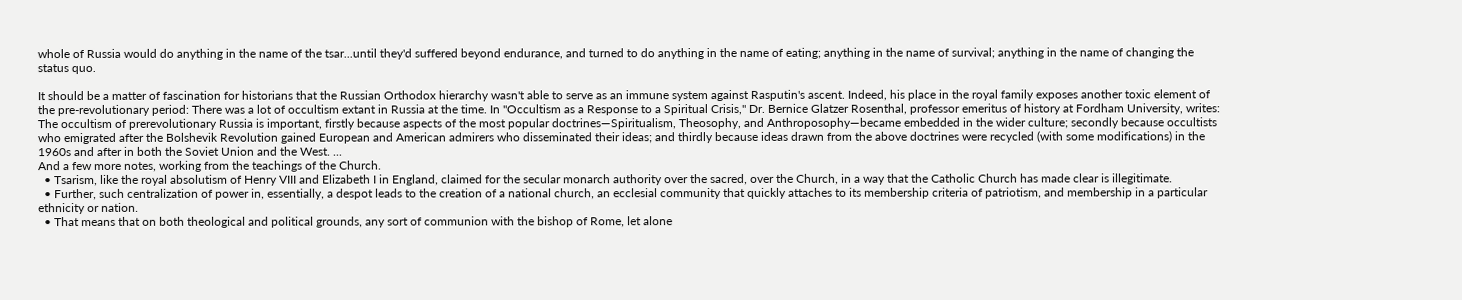whole of Russia would do anything in the name of the tsar...until they'd suffered beyond endurance, and turned to do anything in the name of eating; anything in the name of survival; anything in the name of changing the status quo.

It should be a matter of fascination for historians that the Russian Orthodox hierarchy wasn't able to serve as an immune system against Rasputin's ascent. Indeed, his place in the royal family exposes another toxic element of the pre-revolutionary period: There was a lot of occultism extant in Russia at the time. In "Occultism as a Response to a Spiritual Crisis," Dr. Bernice Glatzer Rosenthal, professor emeritus of history at Fordham University, writes:
The occultism of prerevolutionary Russia is important, firstly because aspects of the most popular doctrines—Spiritualism, Theosophy, and Anthroposophy—became embedded in the wider culture; secondly because occultists
who emigrated after the Bolshevik Revolution gained European and American admirers who disseminated their ideas; and thirdly because ideas drawn from the above doctrines were recycled (with some modifications) in the 1960s and after in both the Soviet Union and the West. ...
And a few more notes, working from the teachings of the Church.
  • Tsarism, like the royal absolutism of Henry VIII and Elizabeth I in England, claimed for the secular monarch authority over the sacred, over the Church, in a way that the Catholic Church has made clear is illegitimate.
  • Further, such centralization of power in, essentially, a despot leads to the creation of a national church, an ecclesial community that quickly attaches to its membership criteria of patriotism, and membership in a particular ethnicity or nation.
  • That means that on both theological and political grounds, any sort of communion with the bishop of Rome, let alone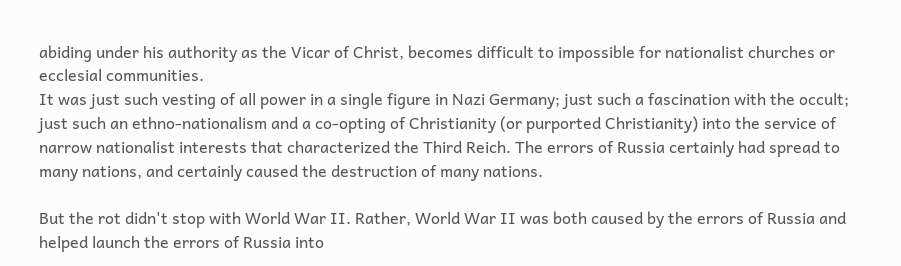abiding under his authority as the Vicar of Christ, becomes difficult to impossible for nationalist churches or ecclesial communities.
It was just such vesting of all power in a single figure in Nazi Germany; just such a fascination with the occult; just such an ethno-nationalism and a co-opting of Christianity (or purported Christianity) into the service of narrow nationalist interests that characterized the Third Reich. The errors of Russia certainly had spread to many nations, and certainly caused the destruction of many nations.

But the rot didn't stop with World War II. Rather, World War II was both caused by the errors of Russia and helped launch the errors of Russia into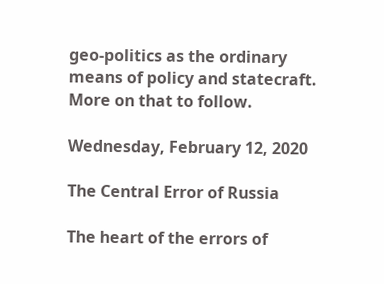geo-politics as the ordinary means of policy and statecraft. More on that to follow.

Wednesday, February 12, 2020

The Central Error of Russia

The heart of the errors of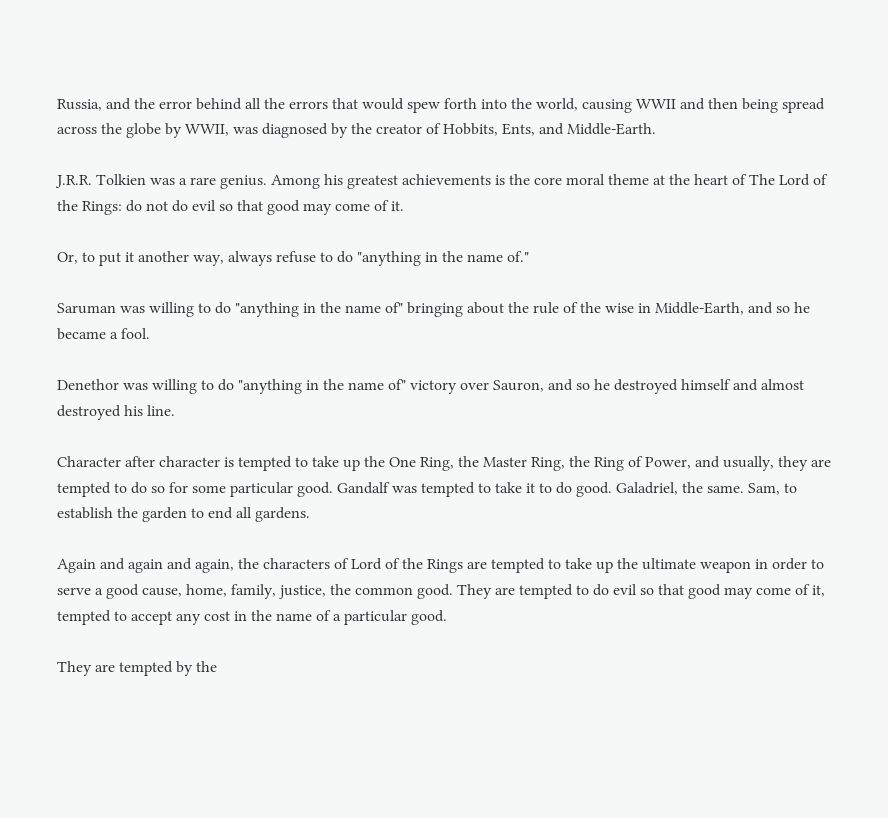Russia, and the error behind all the errors that would spew forth into the world, causing WWII and then being spread across the globe by WWII, was diagnosed by the creator of Hobbits, Ents, and Middle-Earth.

J.R.R. Tolkien was a rare genius. Among his greatest achievements is the core moral theme at the heart of The Lord of the Rings: do not do evil so that good may come of it.

Or, to put it another way, always refuse to do "anything in the name of."

Saruman was willing to do "anything in the name of" bringing about the rule of the wise in Middle-Earth, and so he became a fool.

Denethor was willing to do "anything in the name of" victory over Sauron, and so he destroyed himself and almost destroyed his line.

Character after character is tempted to take up the One Ring, the Master Ring, the Ring of Power, and usually, they are tempted to do so for some particular good. Gandalf was tempted to take it to do good. Galadriel, the same. Sam, to establish the garden to end all gardens.

Again and again and again, the characters of Lord of the Rings are tempted to take up the ultimate weapon in order to serve a good cause, home, family, justice, the common good. They are tempted to do evil so that good may come of it, tempted to accept any cost in the name of a particular good.

They are tempted by the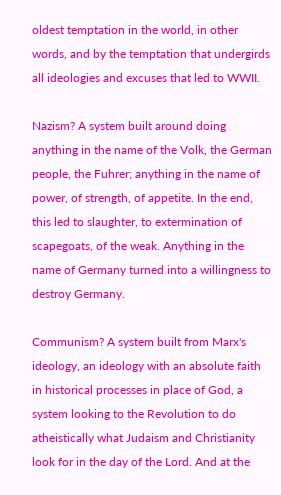oldest temptation in the world, in other words, and by the temptation that undergirds all ideologies and excuses that led to WWII.

Nazism? A system built around doing anything in the name of the Volk, the German people, the Fuhrer; anything in the name of power, of strength, of appetite. In the end, this led to slaughter, to extermination of scapegoats, of the weak. Anything in the name of Germany turned into a willingness to destroy Germany.

Communism? A system built from Marx's ideology, an ideology with an absolute faith in historical processes in place of God, a system looking to the Revolution to do atheistically what Judaism and Christianity look for in the day of the Lord. And at the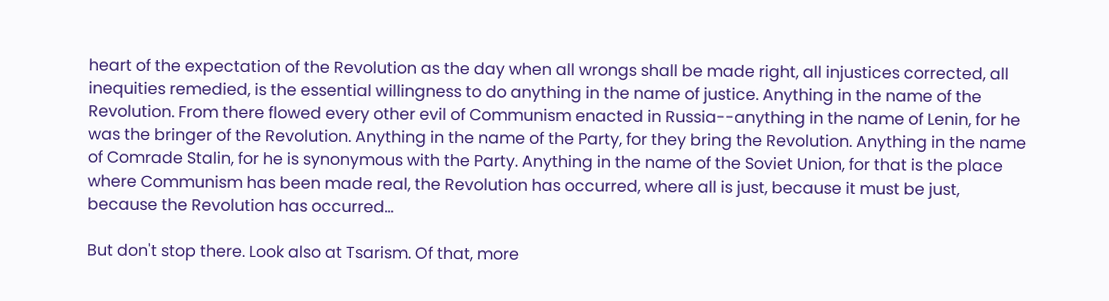heart of the expectation of the Revolution as the day when all wrongs shall be made right, all injustices corrected, all inequities remedied, is the essential willingness to do anything in the name of justice. Anything in the name of the Revolution. From there flowed every other evil of Communism enacted in Russia--anything in the name of Lenin, for he was the bringer of the Revolution. Anything in the name of the Party, for they bring the Revolution. Anything in the name of Comrade Stalin, for he is synonymous with the Party. Anything in the name of the Soviet Union, for that is the place where Communism has been made real, the Revolution has occurred, where all is just, because it must be just, because the Revolution has occurred...

But don't stop there. Look also at Tsarism. Of that, more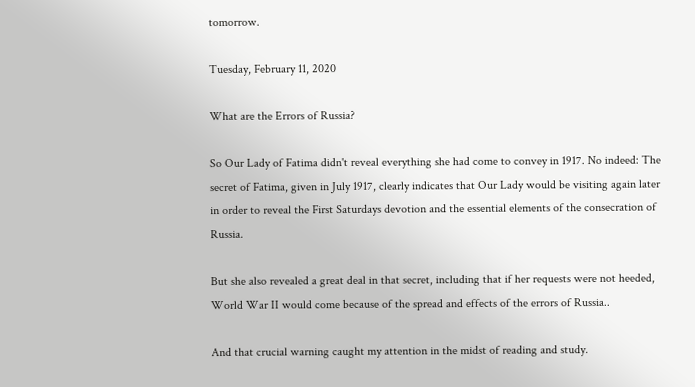tomorrow.

Tuesday, February 11, 2020

What are the Errors of Russia?

So Our Lady of Fatima didn't reveal everything she had come to convey in 1917. No indeed: The secret of Fatima, given in July 1917, clearly indicates that Our Lady would be visiting again later in order to reveal the First Saturdays devotion and the essential elements of the consecration of Russia.

But she also revealed a great deal in that secret, including that if her requests were not heeded, World War II would come because of the spread and effects of the errors of Russia..

And that crucial warning caught my attention in the midst of reading and study.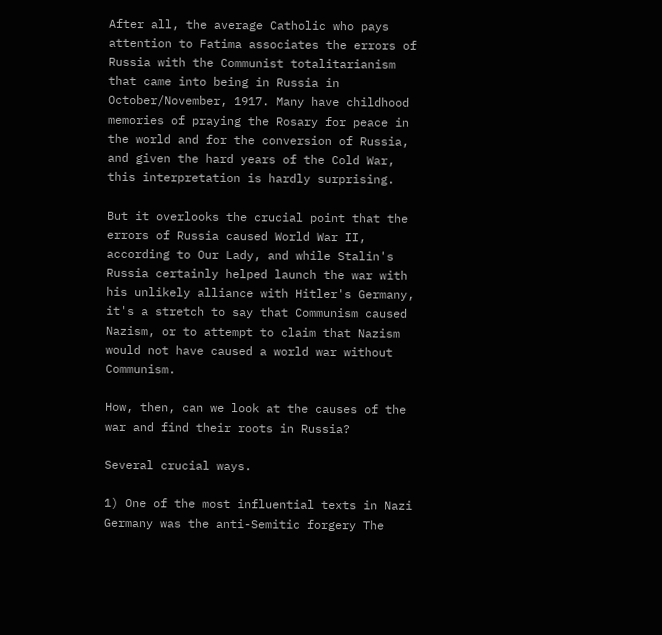After all, the average Catholic who pays attention to Fatima associates the errors of Russia with the Communist totalitarianism that came into being in Russia in October/November, 1917. Many have childhood memories of praying the Rosary for peace in the world and for the conversion of Russia, and given the hard years of the Cold War, this interpretation is hardly surprising.

But it overlooks the crucial point that the errors of Russia caused World War II, according to Our Lady, and while Stalin's Russia certainly helped launch the war with his unlikely alliance with Hitler's Germany, it's a stretch to say that Communism caused Nazism, or to attempt to claim that Nazism would not have caused a world war without Communism.

How, then, can we look at the causes of the war and find their roots in Russia?

Several crucial ways.

1) One of the most influential texts in Nazi Germany was the anti-Semitic forgery The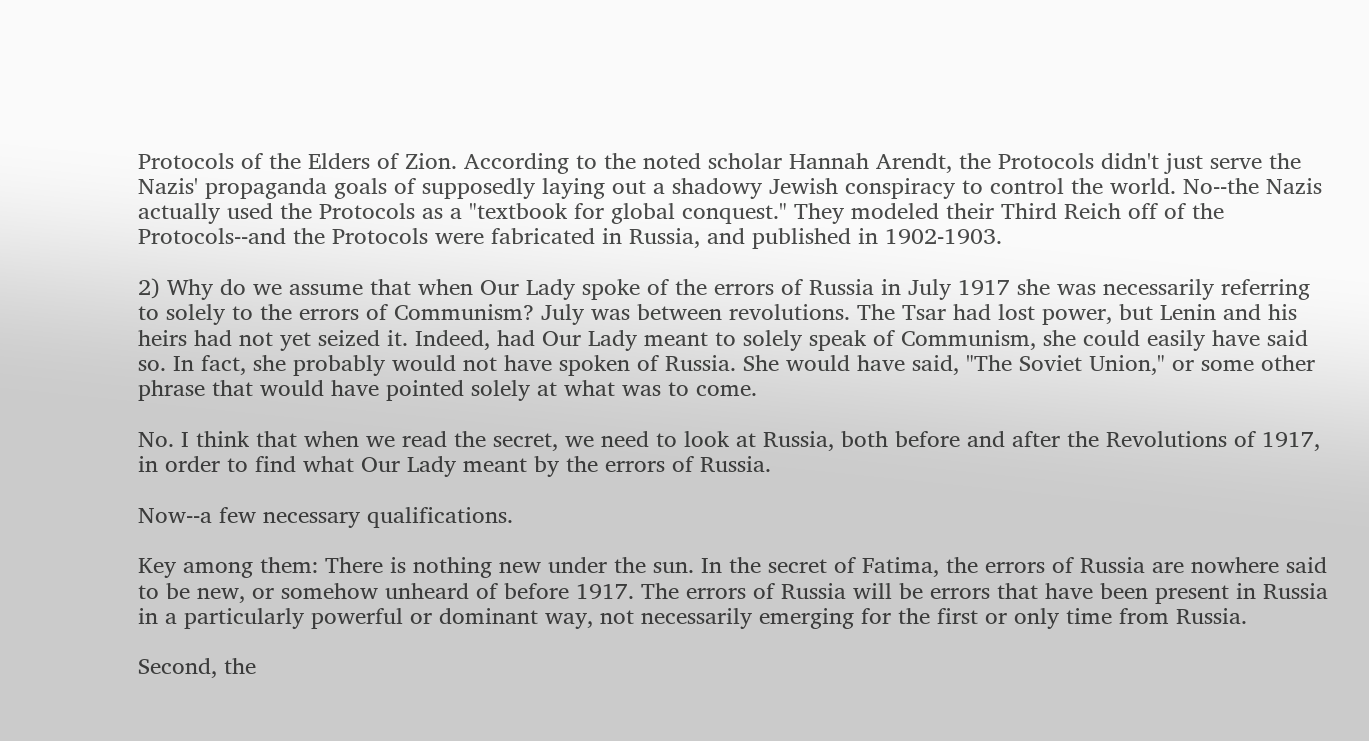Protocols of the Elders of Zion. According to the noted scholar Hannah Arendt, the Protocols didn't just serve the Nazis' propaganda goals of supposedly laying out a shadowy Jewish conspiracy to control the world. No--the Nazis actually used the Protocols as a "textbook for global conquest." They modeled their Third Reich off of the Protocols--and the Protocols were fabricated in Russia, and published in 1902-1903.

2) Why do we assume that when Our Lady spoke of the errors of Russia in July 1917 she was necessarily referring to solely to the errors of Communism? July was between revolutions. The Tsar had lost power, but Lenin and his heirs had not yet seized it. Indeed, had Our Lady meant to solely speak of Communism, she could easily have said so. In fact, she probably would not have spoken of Russia. She would have said, "The Soviet Union," or some other phrase that would have pointed solely at what was to come.

No. I think that when we read the secret, we need to look at Russia, both before and after the Revolutions of 1917, in order to find what Our Lady meant by the errors of Russia.

Now--a few necessary qualifications.

Key among them: There is nothing new under the sun. In the secret of Fatima, the errors of Russia are nowhere said to be new, or somehow unheard of before 1917. The errors of Russia will be errors that have been present in Russia in a particularly powerful or dominant way, not necessarily emerging for the first or only time from Russia.

Second, the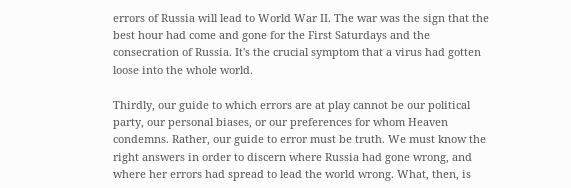errors of Russia will lead to World War II. The war was the sign that the best hour had come and gone for the First Saturdays and the consecration of Russia. It's the crucial symptom that a virus had gotten loose into the whole world.

Thirdly, our guide to which errors are at play cannot be our political party, our personal biases, or our preferences for whom Heaven condemns. Rather, our guide to error must be truth. We must know the right answers in order to discern where Russia had gone wrong, and where her errors had spread to lead the world wrong. What, then, is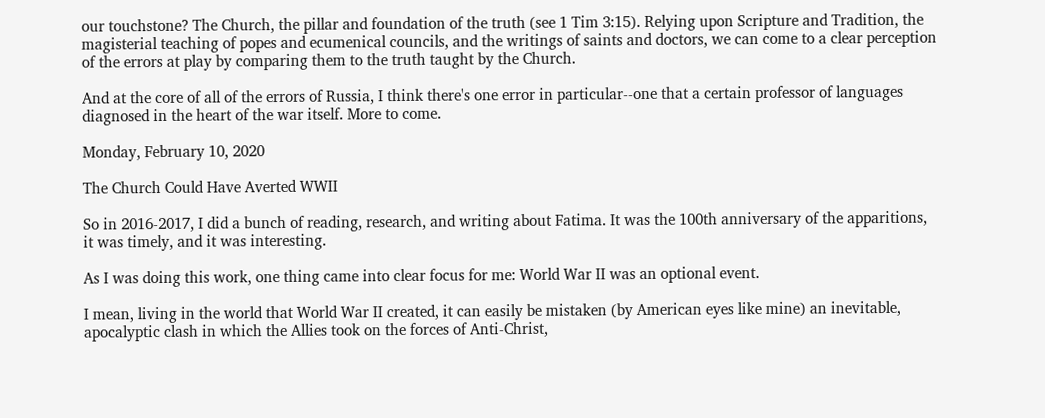our touchstone? The Church, the pillar and foundation of the truth (see 1 Tim 3:15). Relying upon Scripture and Tradition, the magisterial teaching of popes and ecumenical councils, and the writings of saints and doctors, we can come to a clear perception of the errors at play by comparing them to the truth taught by the Church.

And at the core of all of the errors of Russia, I think there's one error in particular--one that a certain professor of languages diagnosed in the heart of the war itself. More to come.

Monday, February 10, 2020

The Church Could Have Averted WWII

So in 2016-2017, I did a bunch of reading, research, and writing about Fatima. It was the 100th anniversary of the apparitions, it was timely, and it was interesting.

As I was doing this work, one thing came into clear focus for me: World War II was an optional event.

I mean, living in the world that World War II created, it can easily be mistaken (by American eyes like mine) an inevitable, apocalyptic clash in which the Allies took on the forces of Anti-Christ,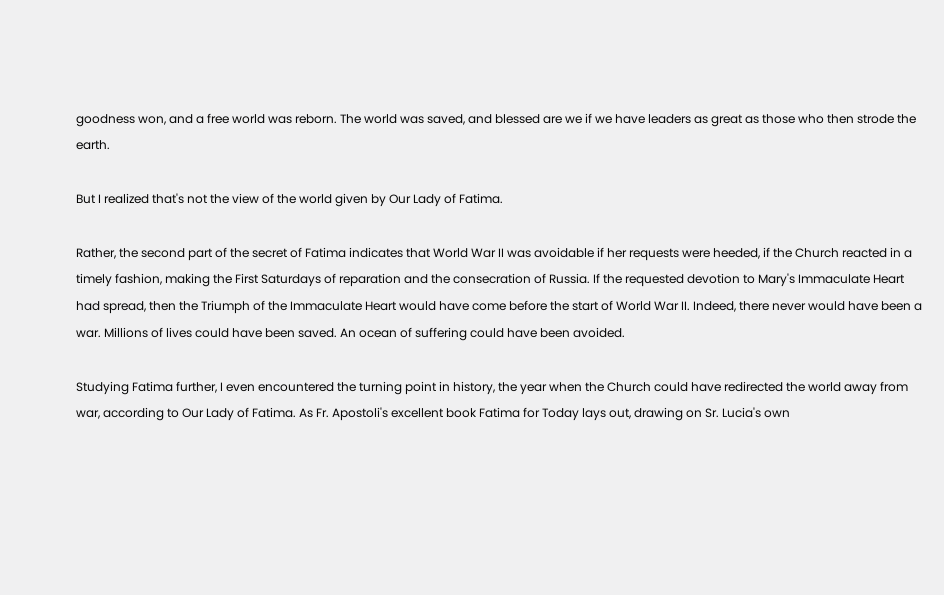goodness won, and a free world was reborn. The world was saved, and blessed are we if we have leaders as great as those who then strode the earth.

But I realized that's not the view of the world given by Our Lady of Fatima.

Rather, the second part of the secret of Fatima indicates that World War II was avoidable if her requests were heeded, if the Church reacted in a timely fashion, making the First Saturdays of reparation and the consecration of Russia. If the requested devotion to Mary's Immaculate Heart had spread, then the Triumph of the Immaculate Heart would have come before the start of World War II. Indeed, there never would have been a war. Millions of lives could have been saved. An ocean of suffering could have been avoided.

Studying Fatima further, I even encountered the turning point in history, the year when the Church could have redirected the world away from war, according to Our Lady of Fatima. As Fr. Apostoli's excellent book Fatima for Today lays out, drawing on Sr. Lucia's own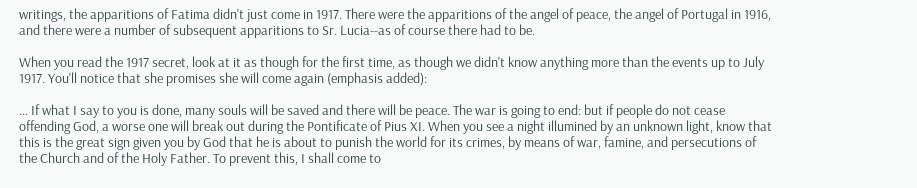writings, the apparitions of Fatima didn't just come in 1917. There were the apparitions of the angel of peace, the angel of Portugal in 1916, and there were a number of subsequent apparitions to Sr. Lucia--as of course there had to be.

When you read the 1917 secret, look at it as though for the first time, as though we didn't know anything more than the events up to July 1917. You'll notice that she promises she will come again (emphasis added):

... If what I say to you is done, many souls will be saved and there will be peace. The war is going to end: but if people do not cease offending God, a worse one will break out during the Pontificate of Pius XI. When you see a night illumined by an unknown light, know that this is the great sign given you by God that he is about to punish the world for its crimes, by means of war, famine, and persecutions of the Church and of the Holy Father. To prevent this, I shall come to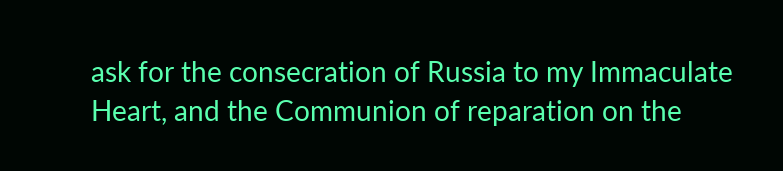ask for the consecration of Russia to my Immaculate Heart, and the Communion of reparation on the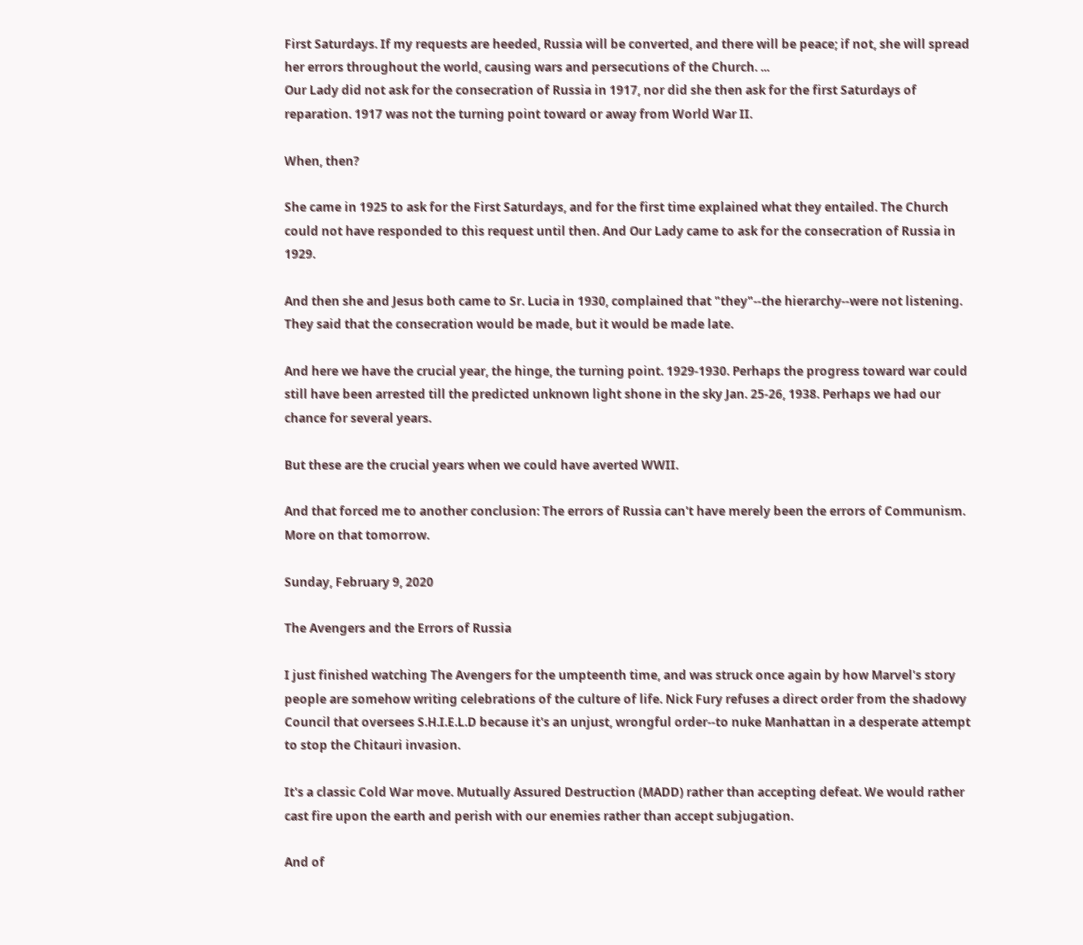First Saturdays. If my requests are heeded, Russia will be converted, and there will be peace; if not, she will spread her errors throughout the world, causing wars and persecutions of the Church. ...
Our Lady did not ask for the consecration of Russia in 1917, nor did she then ask for the first Saturdays of reparation. 1917 was not the turning point toward or away from World War II.

When, then?

She came in 1925 to ask for the First Saturdays, and for the first time explained what they entailed. The Church could not have responded to this request until then. And Our Lady came to ask for the consecration of Russia in 1929.

And then she and Jesus both came to Sr. Lucia in 1930, complained that "they"--the hierarchy--were not listening. They said that the consecration would be made, but it would be made late.

And here we have the crucial year, the hinge, the turning point. 1929-1930. Perhaps the progress toward war could still have been arrested till the predicted unknown light shone in the sky Jan. 25-26, 1938. Perhaps we had our chance for several years.

But these are the crucial years when we could have averted WWII.

And that forced me to another conclusion: The errors of Russia can't have merely been the errors of Communism. More on that tomorrow.

Sunday, February 9, 2020

The Avengers and the Errors of Russia

I just finished watching The Avengers for the umpteenth time, and was struck once again by how Marvel's story people are somehow writing celebrations of the culture of life. Nick Fury refuses a direct order from the shadowy Council that oversees S.H.I.E.L.D because it's an unjust, wrongful order--to nuke Manhattan in a desperate attempt to stop the Chitauri invasion.

It's a classic Cold War move. Mutually Assured Destruction (MADD) rather than accepting defeat. We would rather cast fire upon the earth and perish with our enemies rather than accept subjugation.

And of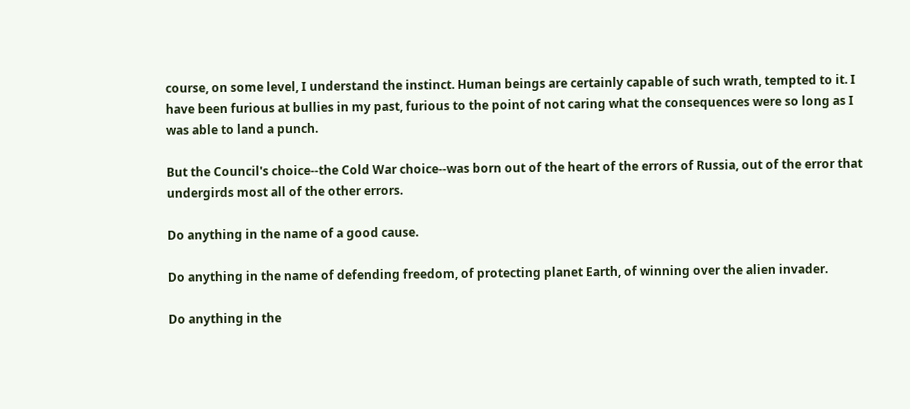course, on some level, I understand the instinct. Human beings are certainly capable of such wrath, tempted to it. I have been furious at bullies in my past, furious to the point of not caring what the consequences were so long as I was able to land a punch.

But the Council's choice--the Cold War choice--was born out of the heart of the errors of Russia, out of the error that undergirds most all of the other errors.

Do anything in the name of a good cause.

Do anything in the name of defending freedom, of protecting planet Earth, of winning over the alien invader.

Do anything in the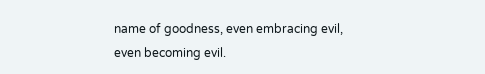name of goodness, even embracing evil, even becoming evil.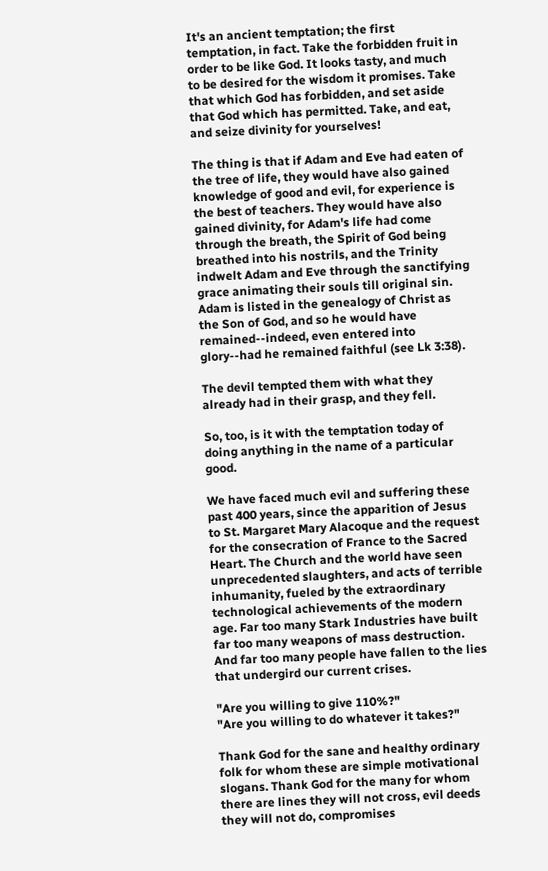It's an ancient temptation; the first temptation, in fact. Take the forbidden fruit in order to be like God. It looks tasty, and much to be desired for the wisdom it promises. Take that which God has forbidden, and set aside that God which has permitted. Take, and eat, and seize divinity for yourselves!

The thing is that if Adam and Eve had eaten of the tree of life, they would have also gained knowledge of good and evil, for experience is the best of teachers. They would have also gained divinity, for Adam's life had come through the breath, the Spirit of God being breathed into his nostrils, and the Trinity indwelt Adam and Eve through the sanctifying grace animating their souls till original sin. Adam is listed in the genealogy of Christ as the Son of God, and so he would have remained--indeed, even entered into glory--had he remained faithful (see Lk 3:38).

The devil tempted them with what they already had in their grasp, and they fell.

So, too, is it with the temptation today of doing anything in the name of a particular good.

We have faced much evil and suffering these past 400 years, since the apparition of Jesus to St. Margaret Mary Alacoque and the request for the consecration of France to the Sacred Heart. The Church and the world have seen unprecedented slaughters, and acts of terrible inhumanity, fueled by the extraordinary technological achievements of the modern age. Far too many Stark Industries have built far too many weapons of mass destruction. And far too many people have fallen to the lies that undergird our current crises.

"Are you willing to give 110%?"
"Are you willing to do whatever it takes?"

Thank God for the sane and healthy ordinary folk for whom these are simple motivational slogans. Thank God for the many for whom there are lines they will not cross, evil deeds they will not do, compromises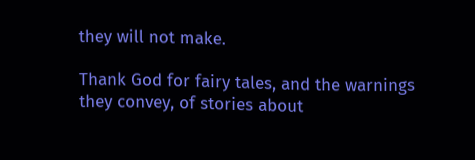they will not make.

Thank God for fairy tales, and the warnings they convey, of stories about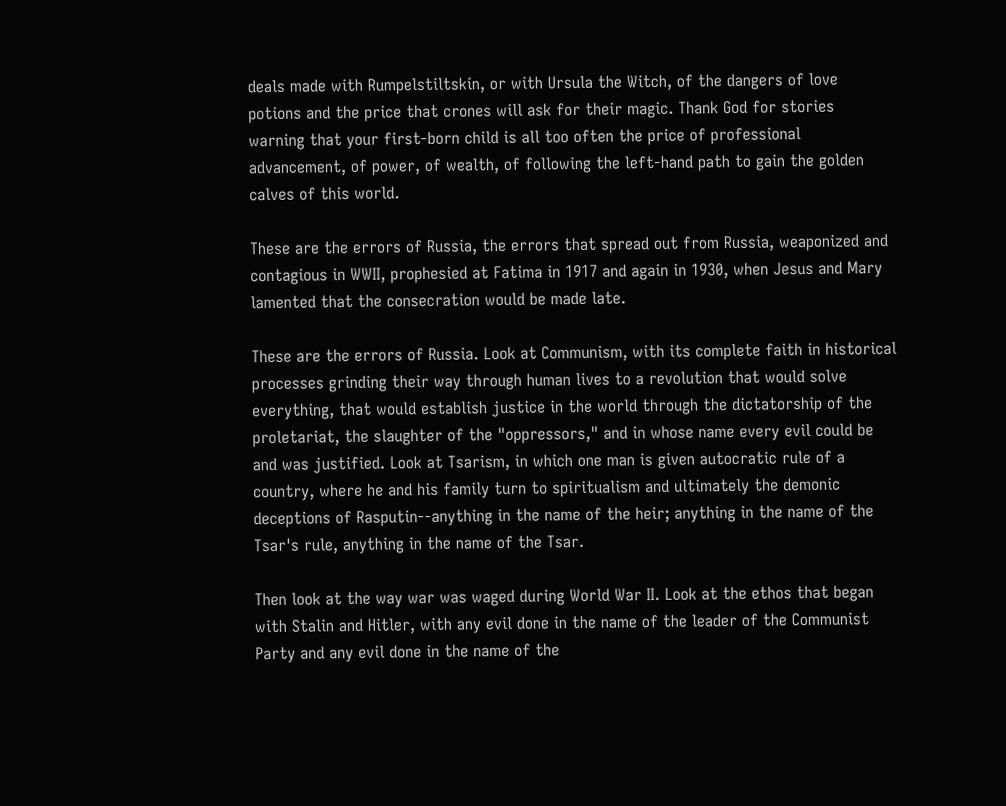deals made with Rumpelstiltskin, or with Ursula the Witch, of the dangers of love potions and the price that crones will ask for their magic. Thank God for stories warning that your first-born child is all too often the price of professional advancement, of power, of wealth, of following the left-hand path to gain the golden calves of this world.

These are the errors of Russia, the errors that spread out from Russia, weaponized and contagious in WWII, prophesied at Fatima in 1917 and again in 1930, when Jesus and Mary lamented that the consecration would be made late.

These are the errors of Russia. Look at Communism, with its complete faith in historical processes grinding their way through human lives to a revolution that would solve everything, that would establish justice in the world through the dictatorship of the proletariat, the slaughter of the "oppressors," and in whose name every evil could be and was justified. Look at Tsarism, in which one man is given autocratic rule of a country, where he and his family turn to spiritualism and ultimately the demonic deceptions of Rasputin--anything in the name of the heir; anything in the name of the Tsar's rule, anything in the name of the Tsar.

Then look at the way war was waged during World War II. Look at the ethos that began with Stalin and Hitler, with any evil done in the name of the leader of the Communist Party and any evil done in the name of the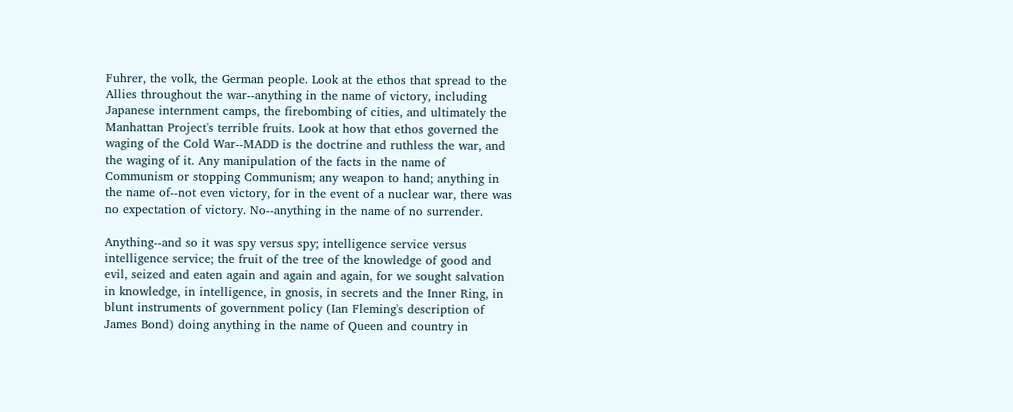Fuhrer, the volk, the German people. Look at the ethos that spread to the Allies throughout the war--anything in the name of victory, including Japanese internment camps, the firebombing of cities, and ultimately the Manhattan Project's terrible fruits. Look at how that ethos governed the waging of the Cold War--MADD is the doctrine and ruthless the war, and the waging of it. Any manipulation of the facts in the name of Communism or stopping Communism; any weapon to hand; anything in the name of--not even victory, for in the event of a nuclear war, there was no expectation of victory. No--anything in the name of no surrender.

Anything--and so it was spy versus spy; intelligence service versus intelligence service; the fruit of the tree of the knowledge of good and evil, seized and eaten again and again and again, for we sought salvation in knowledge, in intelligence, in gnosis, in secrets and the Inner Ring, in blunt instruments of government policy (Ian Fleming's description of James Bond) doing anything in the name of Queen and country in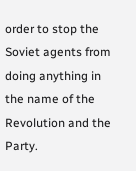order to stop the Soviet agents from doing anything in the name of the Revolution and the Party.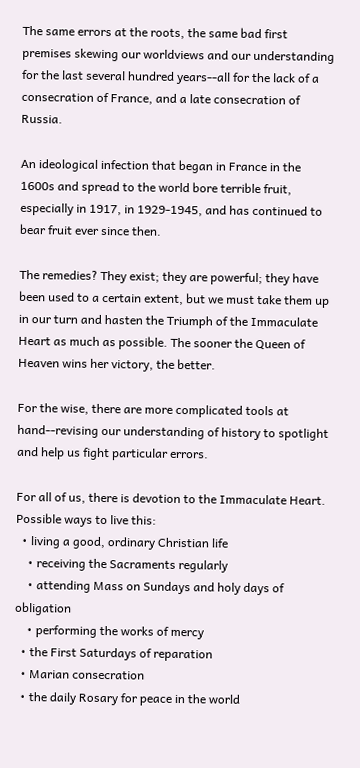The same errors at the roots, the same bad first premises skewing our worldviews and our understanding for the last several hundred years--all for the lack of a consecration of France, and a late consecration of Russia.

An ideological infection that began in France in the 1600s and spread to the world bore terrible fruit, especially in 1917, in 1929-1945, and has continued to bear fruit ever since then.

The remedies? They exist; they are powerful; they have been used to a certain extent, but we must take them up in our turn and hasten the Triumph of the Immaculate Heart as much as possible. The sooner the Queen of Heaven wins her victory, the better.

For the wise, there are more complicated tools at hand--revising our understanding of history to spotlight and help us fight particular errors.

For all of us, there is devotion to the Immaculate Heart. Possible ways to live this:
  • living a good, ordinary Christian life
    • receiving the Sacraments regularly
    • attending Mass on Sundays and holy days of obligation
    • performing the works of mercy
  • the First Saturdays of reparation
  • Marian consecration
  • the daily Rosary for peace in the world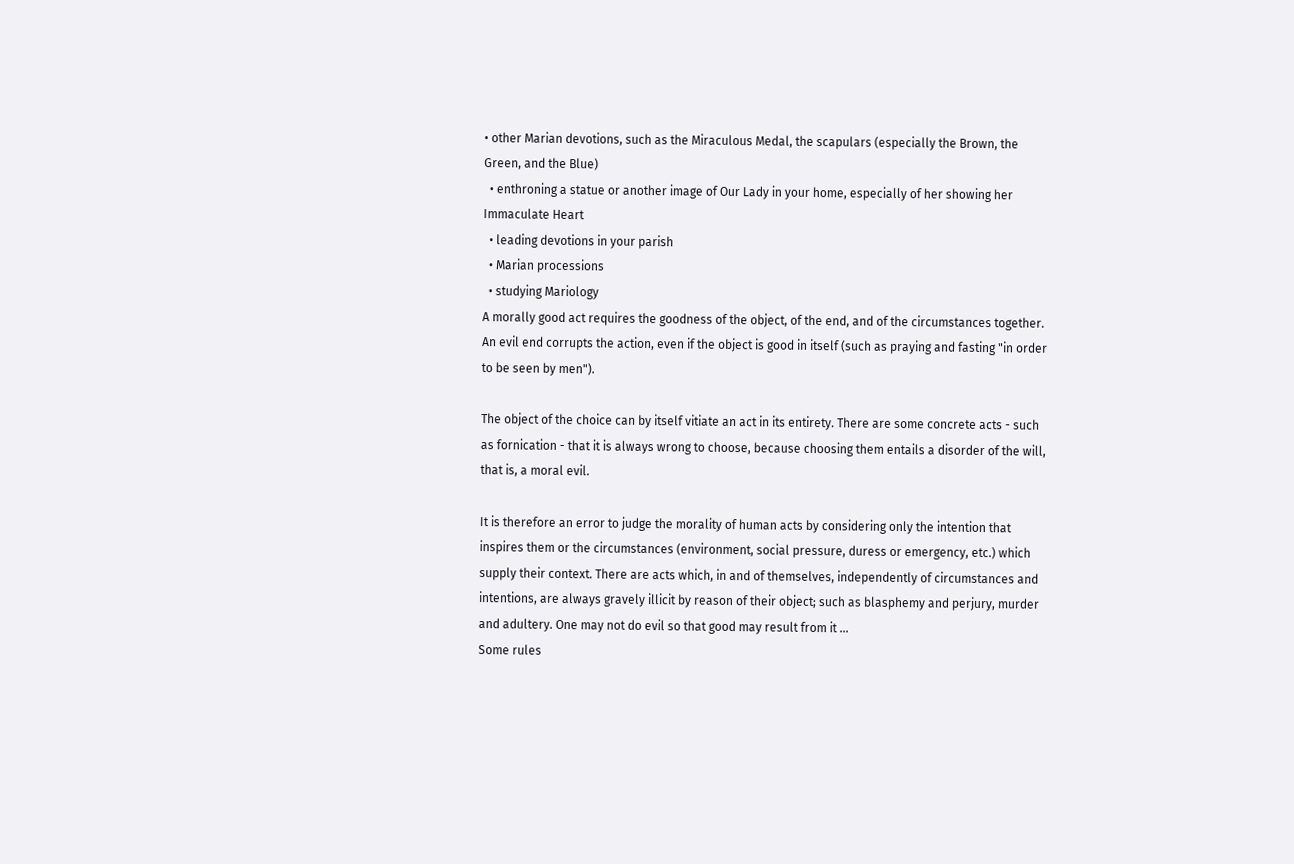• other Marian devotions, such as the Miraculous Medal, the scapulars (especially the Brown, the Green, and the Blue)
  • enthroning a statue or another image of Our Lady in your home, especially of her showing her Immaculate Heart
  • leading devotions in your parish
  • Marian processions
  • studying Mariology
A morally good act requires the goodness of the object, of the end, and of the circumstances together. An evil end corrupts the action, even if the object is good in itself (such as praying and fasting "in order to be seen by men").

The object of the choice can by itself vitiate an act in its entirety. There are some concrete acts - such as fornication - that it is always wrong to choose, because choosing them entails a disorder of the will, that is, a moral evil.

It is therefore an error to judge the morality of human acts by considering only the intention that inspires them or the circumstances (environment, social pressure, duress or emergency, etc.) which supply their context. There are acts which, in and of themselves, independently of circumstances and intentions, are always gravely illicit by reason of their object; such as blasphemy and perjury, murder and adultery. One may not do evil so that good may result from it ...
Some rules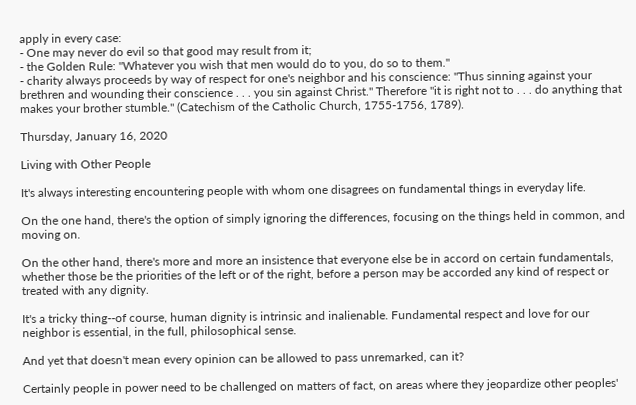apply in every case:
- One may never do evil so that good may result from it;
- the Golden Rule: "Whatever you wish that men would do to you, do so to them."
- charity always proceeds by way of respect for one's neighbor and his conscience: "Thus sinning against your brethren and wounding their conscience . . . you sin against Christ." Therefore "it is right not to . . . do anything that makes your brother stumble." (Catechism of the Catholic Church, 1755-1756, 1789).

Thursday, January 16, 2020

Living with Other People

It's always interesting encountering people with whom one disagrees on fundamental things in everyday life.

On the one hand, there's the option of simply ignoring the differences, focusing on the things held in common, and moving on.

On the other hand, there's more and more an insistence that everyone else be in accord on certain fundamentals, whether those be the priorities of the left or of the right, before a person may be accorded any kind of respect or treated with any dignity.

It's a tricky thing--of course, human dignity is intrinsic and inalienable. Fundamental respect and love for our neighbor is essential, in the full, philosophical sense.

And yet that doesn't mean every opinion can be allowed to pass unremarked, can it?

Certainly people in power need to be challenged on matters of fact, on areas where they jeopardize other peoples'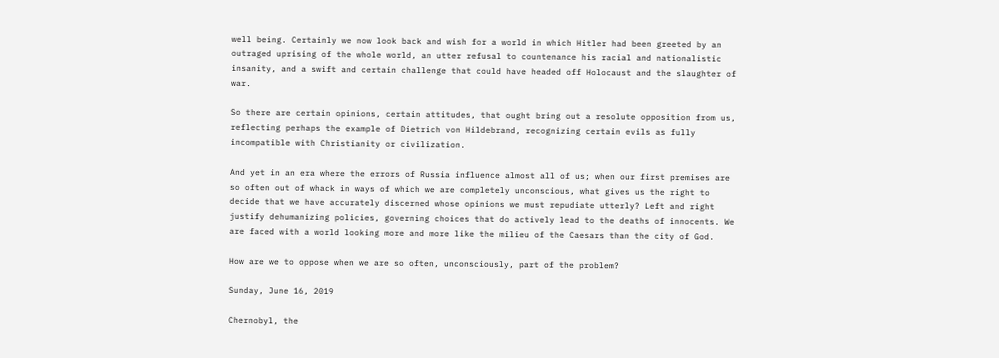well being. Certainly we now look back and wish for a world in which Hitler had been greeted by an outraged uprising of the whole world, an utter refusal to countenance his racial and nationalistic insanity, and a swift and certain challenge that could have headed off Holocaust and the slaughter of war.

So there are certain opinions, certain attitudes, that ought bring out a resolute opposition from us, reflecting perhaps the example of Dietrich von Hildebrand, recognizing certain evils as fully incompatible with Christianity or civilization.

And yet in an era where the errors of Russia influence almost all of us; when our first premises are so often out of whack in ways of which we are completely unconscious, what gives us the right to decide that we have accurately discerned whose opinions we must repudiate utterly? Left and right justify dehumanizing policies, governing choices that do actively lead to the deaths of innocents. We are faced with a world looking more and more like the milieu of the Caesars than the city of God.

How are we to oppose when we are so often, unconsciously, part of the problem?

Sunday, June 16, 2019

Chernobyl, the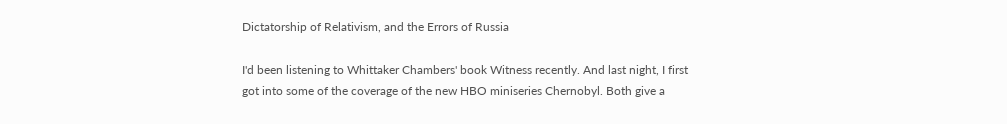Dictatorship of Relativism, and the Errors of Russia

I'd been listening to Whittaker Chambers' book Witness recently. And last night, I first got into some of the coverage of the new HBO miniseries Chernobyl. Both give a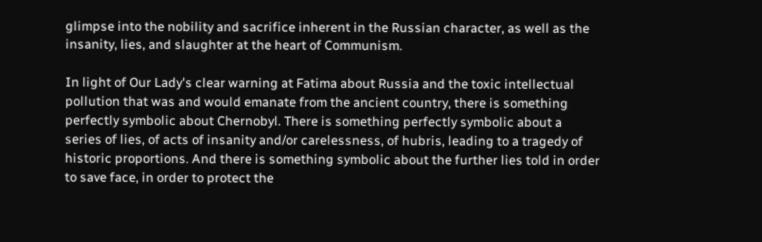glimpse into the nobility and sacrifice inherent in the Russian character, as well as the insanity, lies, and slaughter at the heart of Communism.

In light of Our Lady's clear warning at Fatima about Russia and the toxic intellectual pollution that was and would emanate from the ancient country, there is something perfectly symbolic about Chernobyl. There is something perfectly symbolic about a series of lies, of acts of insanity and/or carelessness, of hubris, leading to a tragedy of historic proportions. And there is something symbolic about the further lies told in order to save face, in order to protect the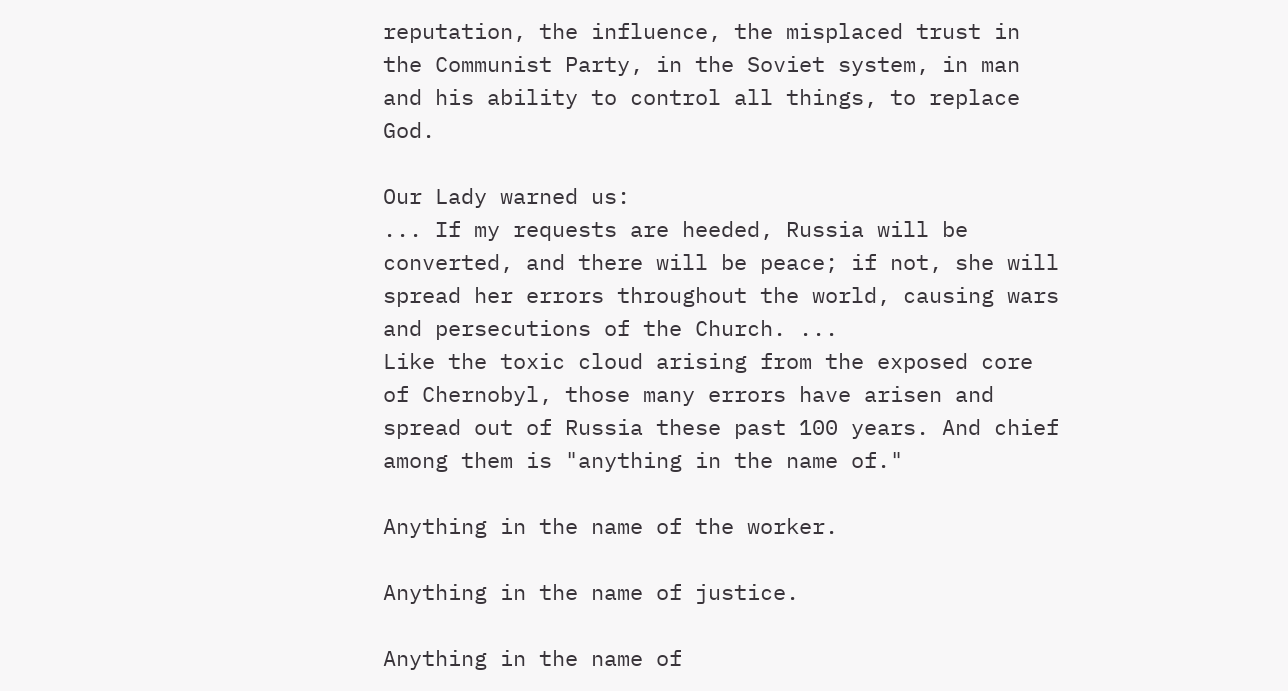reputation, the influence, the misplaced trust in the Communist Party, in the Soviet system, in man and his ability to control all things, to replace God.

Our Lady warned us:
... If my requests are heeded, Russia will be converted, and there will be peace; if not, she will spread her errors throughout the world, causing wars and persecutions of the Church. ...
Like the toxic cloud arising from the exposed core of Chernobyl, those many errors have arisen and spread out of Russia these past 100 years. And chief among them is "anything in the name of."

Anything in the name of the worker.

Anything in the name of justice.

Anything in the name of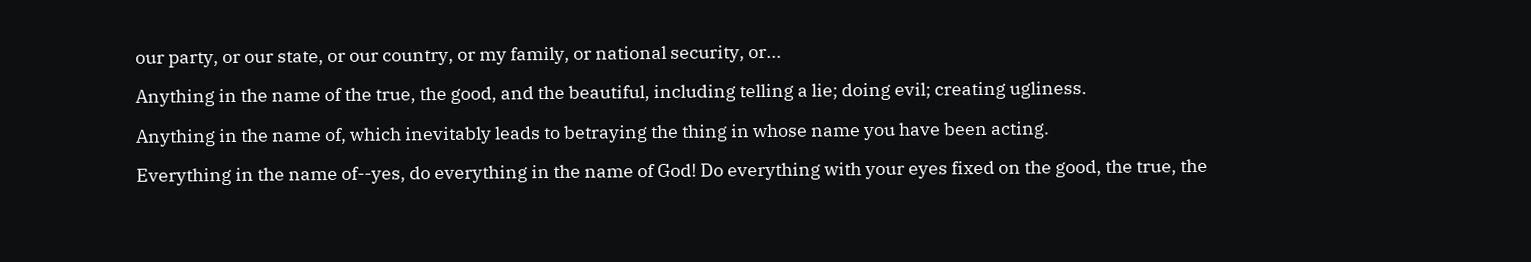our party, or our state, or our country, or my family, or national security, or...

Anything in the name of the true, the good, and the beautiful, including telling a lie; doing evil; creating ugliness.

Anything in the name of, which inevitably leads to betraying the thing in whose name you have been acting.

Everything in the name of--yes, do everything in the name of God! Do everything with your eyes fixed on the good, the true, the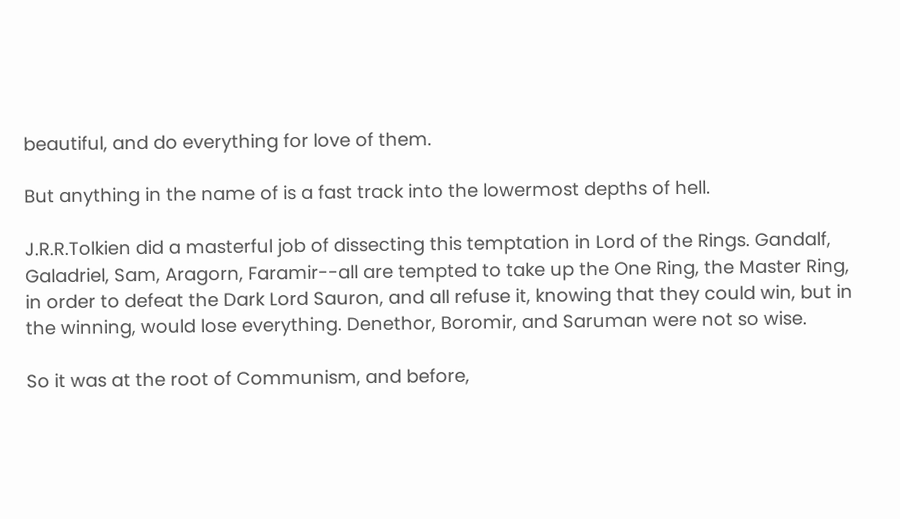beautiful, and do everything for love of them.

But anything in the name of is a fast track into the lowermost depths of hell.

J.R.R.Tolkien did a masterful job of dissecting this temptation in Lord of the Rings. Gandalf, Galadriel, Sam, Aragorn, Faramir--all are tempted to take up the One Ring, the Master Ring, in order to defeat the Dark Lord Sauron, and all refuse it, knowing that they could win, but in the winning, would lose everything. Denethor, Boromir, and Saruman were not so wise.

So it was at the root of Communism, and before,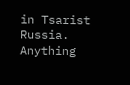in Tsarist Russia. Anything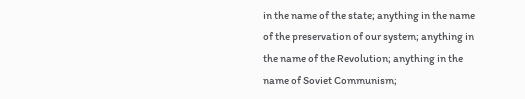in the name of the state; anything in the name of the preservation of our system; anything in the name of the Revolution; anything in the name of Soviet Communism;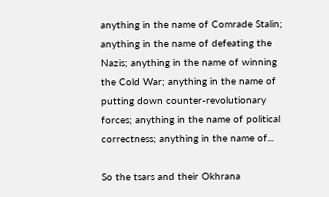anything in the name of Comrade Stalin; anything in the name of defeating the Nazis; anything in the name of winning the Cold War; anything in the name of putting down counter-revolutionary forces; anything in the name of political correctness; anything in the name of...

So the tsars and their Okhrana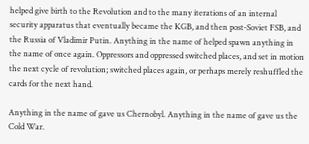helped give birth to the Revolution and to the many iterations of an internal security apparatus that eventually became the KGB, and then post-Soviet FSB, and the Russia of Vladimir Putin. Anything in the name of helped spawn anything in the name of once again. Oppressors and oppressed switched places, and set in motion the next cycle of revolution; switched places again, or perhaps merely reshuffled the cards for the next hand.

Anything in the name of gave us Chernobyl. Anything in the name of gave us the Cold War.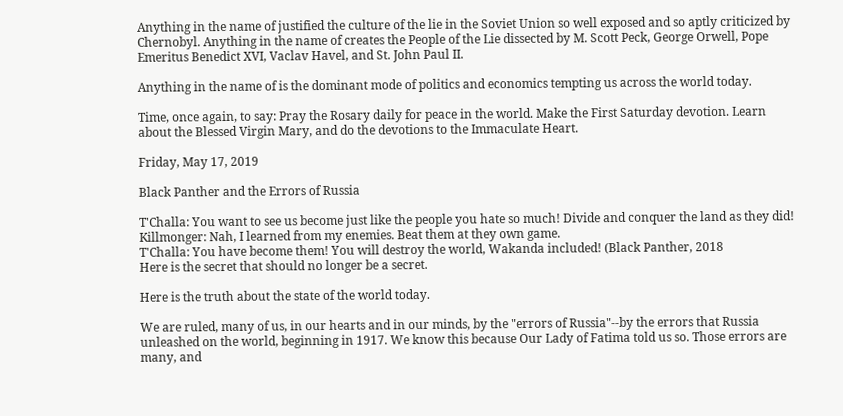Anything in the name of justified the culture of the lie in the Soviet Union so well exposed and so aptly criticized by Chernobyl. Anything in the name of creates the People of the Lie dissected by M. Scott Peck, George Orwell, Pope Emeritus Benedict XVI, Vaclav Havel, and St. John Paul II.

Anything in the name of is the dominant mode of politics and economics tempting us across the world today.

Time, once again, to say: Pray the Rosary daily for peace in the world. Make the First Saturday devotion. Learn about the Blessed Virgin Mary, and do the devotions to the Immaculate Heart.

Friday, May 17, 2019

Black Panther and the Errors of Russia

T'Challa: You want to see us become just like the people you hate so much! Divide and conquer the land as they did!
Killmonger: Nah, I learned from my enemies. Beat them at they own game.
T'Challa: You have become them! You will destroy the world, Wakanda included! (Black Panther, 2018
Here is the secret that should no longer be a secret.

Here is the truth about the state of the world today.

We are ruled, many of us, in our hearts and in our minds, by the "errors of Russia"--by the errors that Russia unleashed on the world, beginning in 1917. We know this because Our Lady of Fatima told us so. Those errors are many, and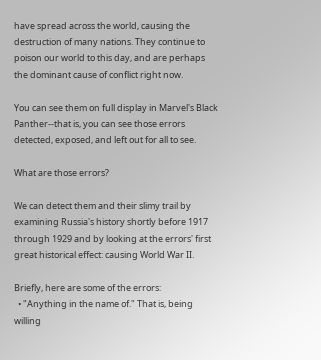have spread across the world, causing the destruction of many nations. They continue to poison our world to this day, and are perhaps the dominant cause of conflict right now.

You can see them on full display in Marvel's Black Panther--that is, you can see those errors detected, exposed, and left out for all to see.

What are those errors?

We can detect them and their slimy trail by examining Russia's history shortly before 1917 through 1929 and by looking at the errors' first great historical effect: causing World War II.

Briefly, here are some of the errors:
  • "Anything in the name of." That is, being willing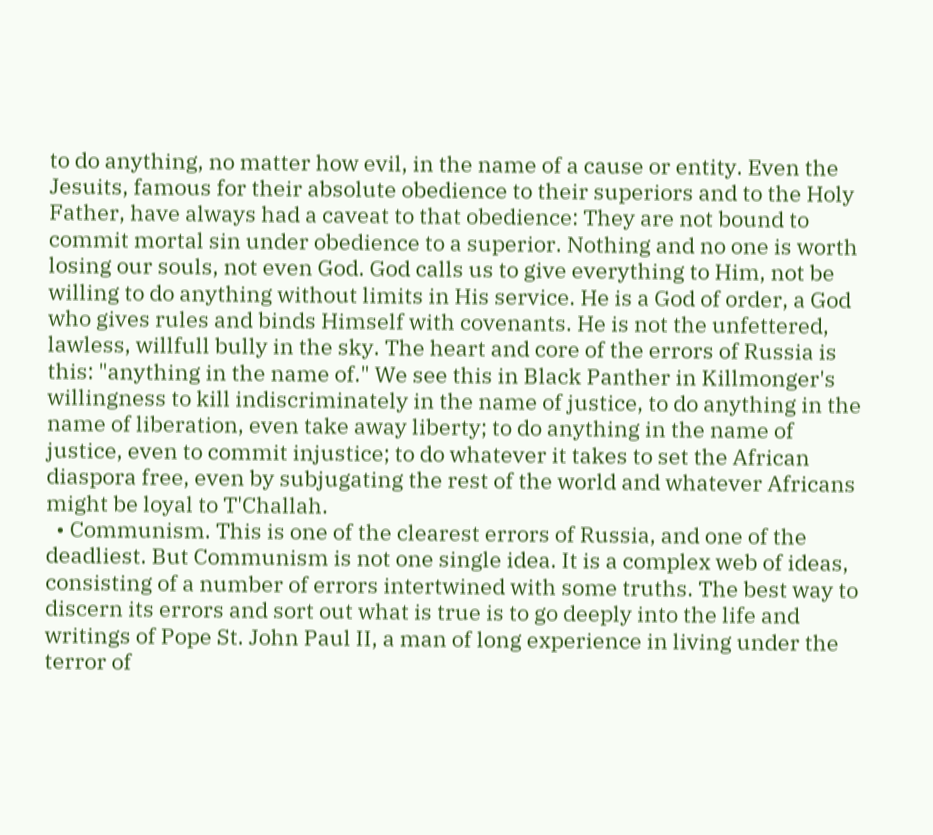to do anything, no matter how evil, in the name of a cause or entity. Even the Jesuits, famous for their absolute obedience to their superiors and to the Holy Father, have always had a caveat to that obedience: They are not bound to commit mortal sin under obedience to a superior. Nothing and no one is worth losing our souls, not even God. God calls us to give everything to Him, not be willing to do anything without limits in His service. He is a God of order, a God who gives rules and binds Himself with covenants. He is not the unfettered, lawless, willfull bully in the sky. The heart and core of the errors of Russia is this: "anything in the name of." We see this in Black Panther in Killmonger's willingness to kill indiscriminately in the name of justice, to do anything in the name of liberation, even take away liberty; to do anything in the name of justice, even to commit injustice; to do whatever it takes to set the African diaspora free, even by subjugating the rest of the world and whatever Africans might be loyal to T'Challah.
  • Communism. This is one of the clearest errors of Russia, and one of the deadliest. But Communism is not one single idea. It is a complex web of ideas, consisting of a number of errors intertwined with some truths. The best way to discern its errors and sort out what is true is to go deeply into the life and writings of Pope St. John Paul II, a man of long experience in living under the terror of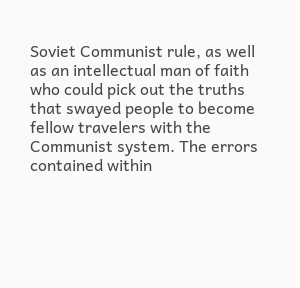Soviet Communist rule, as well as an intellectual man of faith who could pick out the truths that swayed people to become fellow travelers with the Communist system. The errors contained within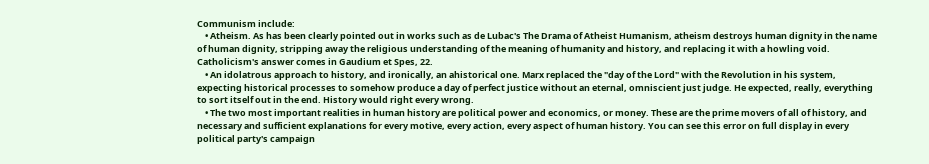Communism include:
    • Atheism. As has been clearly pointed out in works such as de Lubac's The Drama of Atheist Humanism, atheism destroys human dignity in the name of human dignity, stripping away the religious understanding of the meaning of humanity and history, and replacing it with a howling void. Catholicism's answer comes in Gaudium et Spes, 22.
    • An idolatrous approach to history, and ironically, an ahistorical one. Marx replaced the "day of the Lord" with the Revolution in his system, expecting historical processes to somehow produce a day of perfect justice without an eternal, omniscient just judge. He expected, really, everything to sort itself out in the end. History would right every wrong.
    • The two most important realities in human history are political power and economics, or money. These are the prime movers of all of history, and necessary and sufficient explanations for every motive, every action, every aspect of human history. You can see this error on full display in every political party's campaign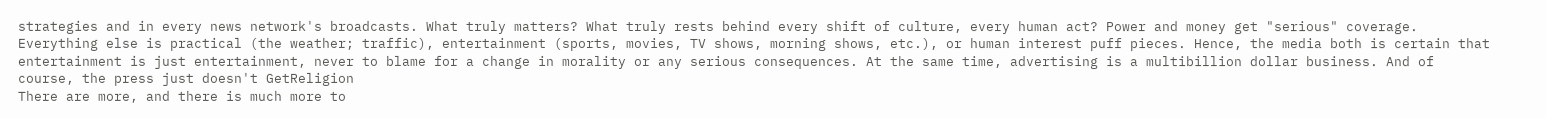strategies and in every news network's broadcasts. What truly matters? What truly rests behind every shift of culture, every human act? Power and money get "serious" coverage. Everything else is practical (the weather; traffic), entertainment (sports, movies, TV shows, morning shows, etc.), or human interest puff pieces. Hence, the media both is certain that entertainment is just entertainment, never to blame for a change in morality or any serious consequences. At the same time, advertising is a multibillion dollar business. And of course, the press just doesn't GetReligion
There are more, and there is much more to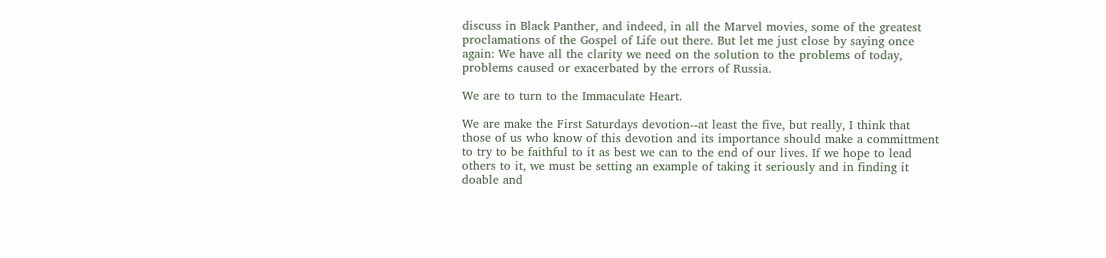discuss in Black Panther, and indeed, in all the Marvel movies, some of the greatest proclamations of the Gospel of Life out there. But let me just close by saying once again: We have all the clarity we need on the solution to the problems of today, problems caused or exacerbated by the errors of Russia.

We are to turn to the Immaculate Heart.

We are make the First Saturdays devotion--at least the five, but really, I think that those of us who know of this devotion and its importance should make a committment to try to be faithful to it as best we can to the end of our lives. If we hope to lead others to it, we must be setting an example of taking it seriously and in finding it doable and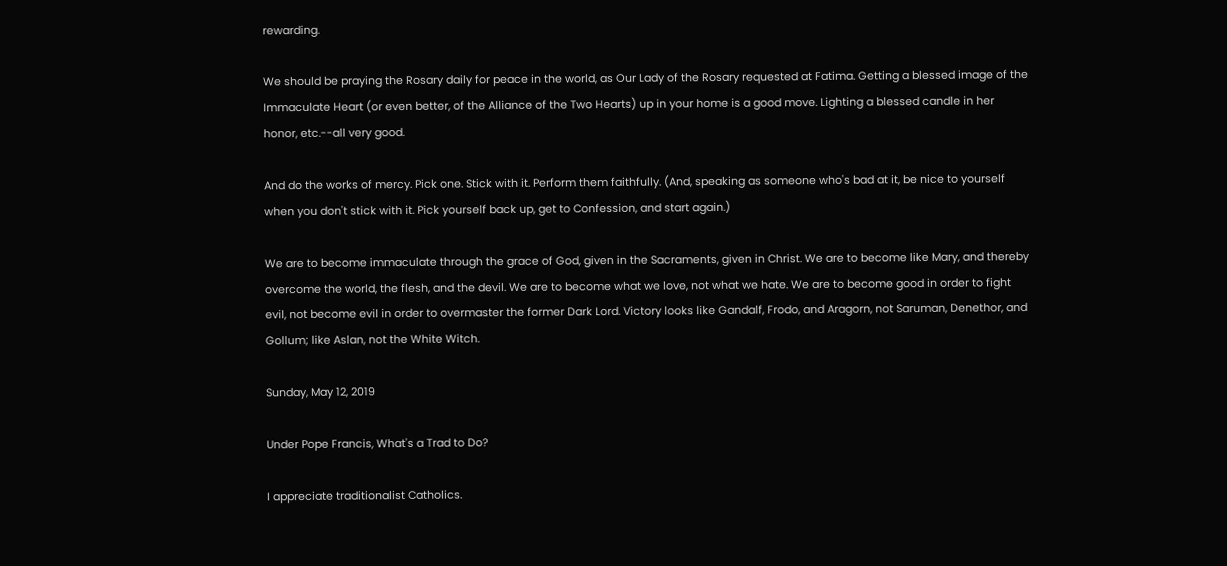rewarding.

We should be praying the Rosary daily for peace in the world, as Our Lady of the Rosary requested at Fatima. Getting a blessed image of the Immaculate Heart (or even better, of the Alliance of the Two Hearts) up in your home is a good move. Lighting a blessed candle in her honor, etc.--all very good.

And do the works of mercy. Pick one. Stick with it. Perform them faithfully. (And, speaking as someone who's bad at it, be nice to yourself when you don't stick with it. Pick yourself back up, get to Confession, and start again.)

We are to become immaculate through the grace of God, given in the Sacraments, given in Christ. We are to become like Mary, and thereby overcome the world, the flesh, and the devil. We are to become what we love, not what we hate. We are to become good in order to fight evil, not become evil in order to overmaster the former Dark Lord. Victory looks like Gandalf, Frodo, and Aragorn, not Saruman, Denethor, and Gollum; like Aslan, not the White Witch.

Sunday, May 12, 2019

Under Pope Francis, What's a Trad to Do?

I appreciate traditionalist Catholics.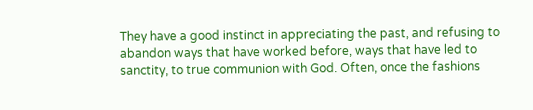They have a good instinct in appreciating the past, and refusing to abandon ways that have worked before, ways that have led to sanctity, to true communion with God. Often, once the fashions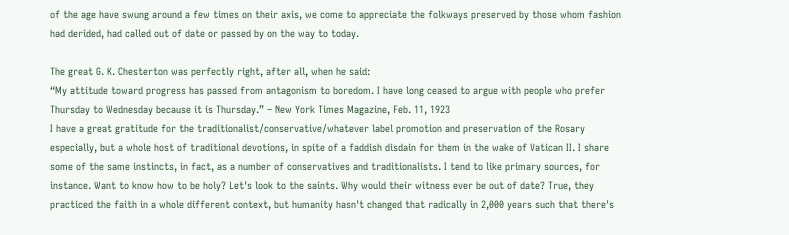of the age have swung around a few times on their axis, we come to appreciate the folkways preserved by those whom fashion had derided, had called out of date or passed by on the way to today.

The great G. K. Chesterton was perfectly right, after all, when he said:
“My attitude toward progress has passed from antagonism to boredom. I have long ceased to argue with people who prefer Thursday to Wednesday because it is Thursday.” – New York Times Magazine, Feb. 11, 1923
I have a great gratitude for the traditionalist/conservative/whatever label promotion and preservation of the Rosary especially, but a whole host of traditional devotions, in spite of a faddish disdain for them in the wake of Vatican II. I share some of the same instincts, in fact, as a number of conservatives and traditionalists. I tend to like primary sources, for instance. Want to know how to be holy? Let's look to the saints. Why would their witness ever be out of date? True, they practiced the faith in a whole different context, but humanity hasn't changed that radically in 2,000 years such that there's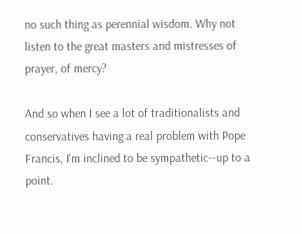no such thing as perennial wisdom. Why not listen to the great masters and mistresses of prayer, of mercy?

And so when I see a lot of traditionalists and conservatives having a real problem with Pope Francis, I'm inclined to be sympathetic--up to a point.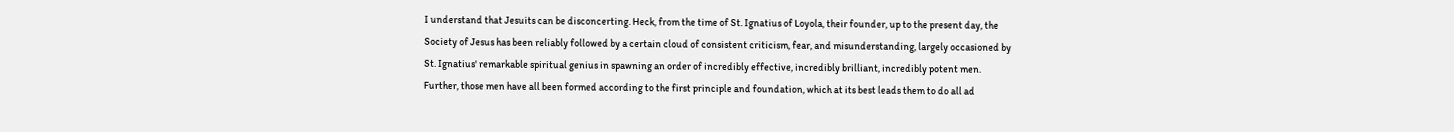I understand that Jesuits can be disconcerting. Heck, from the time of St. Ignatius of Loyola, their founder, up to the present day, the Society of Jesus has been reliably followed by a certain cloud of consistent criticism, fear, and misunderstanding, largely occasioned by St. Ignatius' remarkable spiritual genius in spawning an order of incredibly effective, incredibly brilliant, incredibly potent men. Further, those men have all been formed according to the first principle and foundation, which at its best leads them to do all ad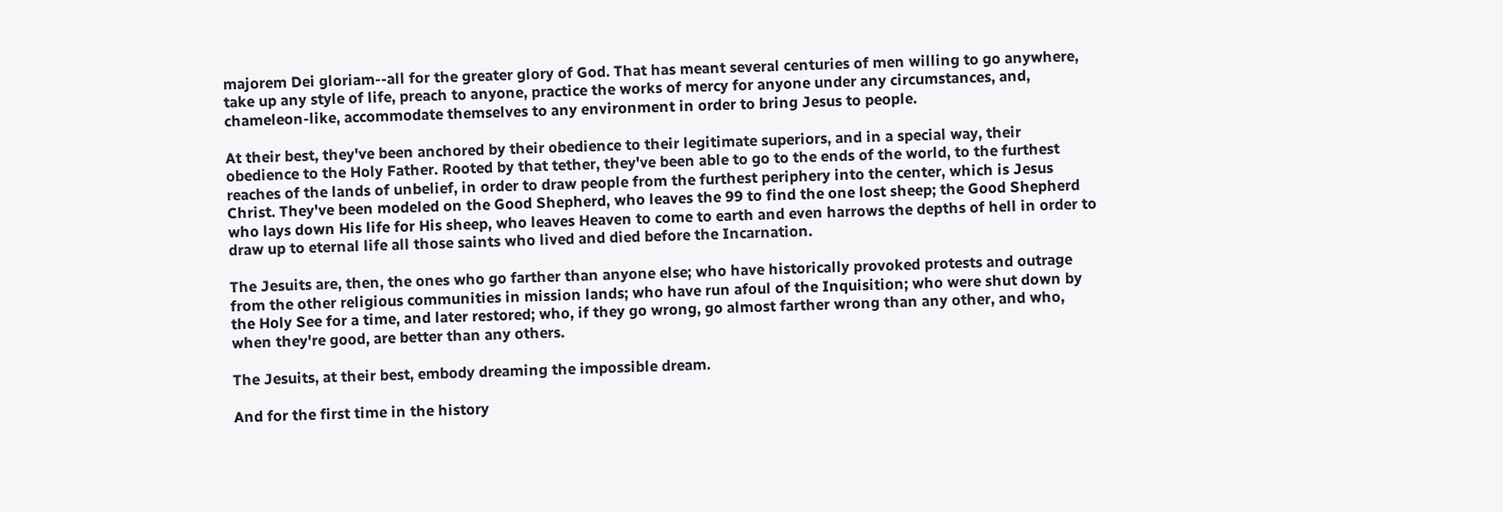majorem Dei gloriam--all for the greater glory of God. That has meant several centuries of men willing to go anywhere, take up any style of life, preach to anyone, practice the works of mercy for anyone under any circumstances, and, chameleon-like, accommodate themselves to any environment in order to bring Jesus to people.

At their best, they've been anchored by their obedience to their legitimate superiors, and in a special way, their obedience to the Holy Father. Rooted by that tether, they've been able to go to the ends of the world, to the furthest reaches of the lands of unbelief, in order to draw people from the furthest periphery into the center, which is Jesus Christ. They've been modeled on the Good Shepherd, who leaves the 99 to find the one lost sheep; the Good Shepherd who lays down His life for His sheep, who leaves Heaven to come to earth and even harrows the depths of hell in order to draw up to eternal life all those saints who lived and died before the Incarnation.

The Jesuits are, then, the ones who go farther than anyone else; who have historically provoked protests and outrage from the other religious communities in mission lands; who have run afoul of the Inquisition; who were shut down by the Holy See for a time, and later restored; who, if they go wrong, go almost farther wrong than any other, and who, when they're good, are better than any others.

The Jesuits, at their best, embody dreaming the impossible dream.

And for the first time in the history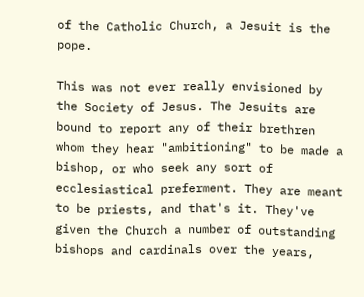of the Catholic Church, a Jesuit is the pope.

This was not ever really envisioned by the Society of Jesus. The Jesuits are bound to report any of their brethren whom they hear "ambitioning" to be made a bishop, or who seek any sort of ecclesiastical preferment. They are meant to be priests, and that's it. They've given the Church a number of outstanding bishops and cardinals over the years,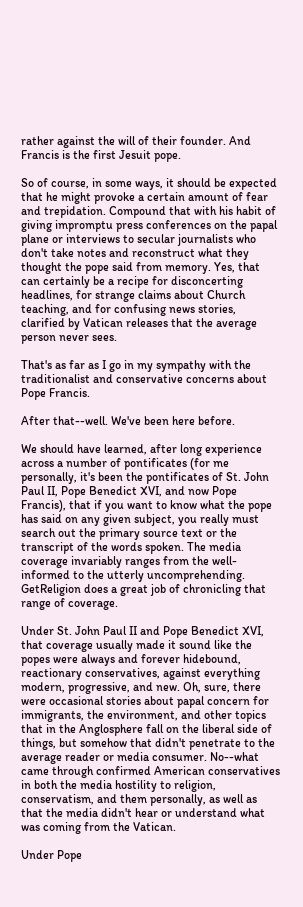rather against the will of their founder. And Francis is the first Jesuit pope.

So of course, in some ways, it should be expected that he might provoke a certain amount of fear and trepidation. Compound that with his habit of giving impromptu press conferences on the papal plane or interviews to secular journalists who don't take notes and reconstruct what they thought the pope said from memory. Yes, that can certainly be a recipe for disconcerting headlines, for strange claims about Church teaching, and for confusing news stories, clarified by Vatican releases that the average person never sees.

That's as far as I go in my sympathy with the traditionalist and conservative concerns about Pope Francis.

After that--well. We've been here before.

We should have learned, after long experience across a number of pontificates (for me personally, it's been the pontificates of St. John Paul II, Pope Benedict XVI, and now Pope Francis), that if you want to know what the pope has said on any given subject, you really must search out the primary source text or the transcript of the words spoken. The media coverage invariably ranges from the well-informed to the utterly uncomprehending. GetReligion does a great job of chronicling that range of coverage.

Under St. John Paul II and Pope Benedict XVI, that coverage usually made it sound like the popes were always and forever hidebound, reactionary conservatives, against everything modern, progressive, and new. Oh, sure, there were occasional stories about papal concern for immigrants, the environment, and other topics that in the Anglosphere fall on the liberal side of things, but somehow that didn't penetrate to the average reader or media consumer. No--what came through confirmed American conservatives in both the media hostility to religion, conservatism, and them personally, as well as that the media didn't hear or understand what was coming from the Vatican.

Under Pope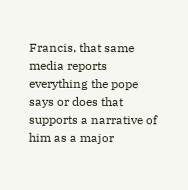Francis, that same media reports everything the pope says or does that supports a narrative of him as a major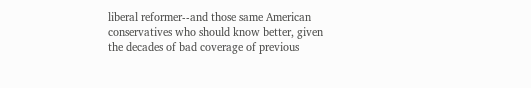liberal reformer--and those same American conservatives who should know better, given the decades of bad coverage of previous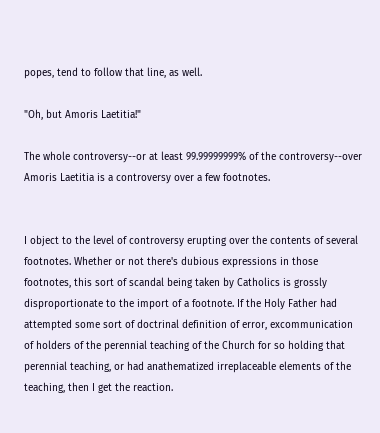popes, tend to follow that line, as well.

"Oh, but Amoris Laetitia!"

The whole controversy--or at least 99.99999999% of the controversy--over Amoris Laetitia is a controversy over a few footnotes.


I object to the level of controversy erupting over the contents of several footnotes. Whether or not there's dubious expressions in those footnotes, this sort of scandal being taken by Catholics is grossly disproportionate to the import of a footnote. If the Holy Father had attempted some sort of doctrinal definition of error, excommunication of holders of the perennial teaching of the Church for so holding that perennial teaching, or had anathematized irreplaceable elements of the teaching, then I get the reaction.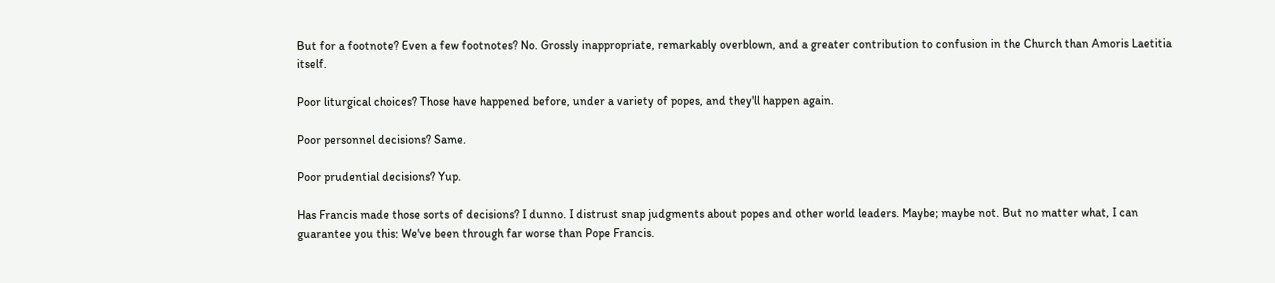But for a footnote? Even a few footnotes? No. Grossly inappropriate, remarkably overblown, and a greater contribution to confusion in the Church than Amoris Laetitia itself.

Poor liturgical choices? Those have happened before, under a variety of popes, and they'll happen again.

Poor personnel decisions? Same.

Poor prudential decisions? Yup.

Has Francis made those sorts of decisions? I dunno. I distrust snap judgments about popes and other world leaders. Maybe; maybe not. But no matter what, I can guarantee you this: We've been through far worse than Pope Francis.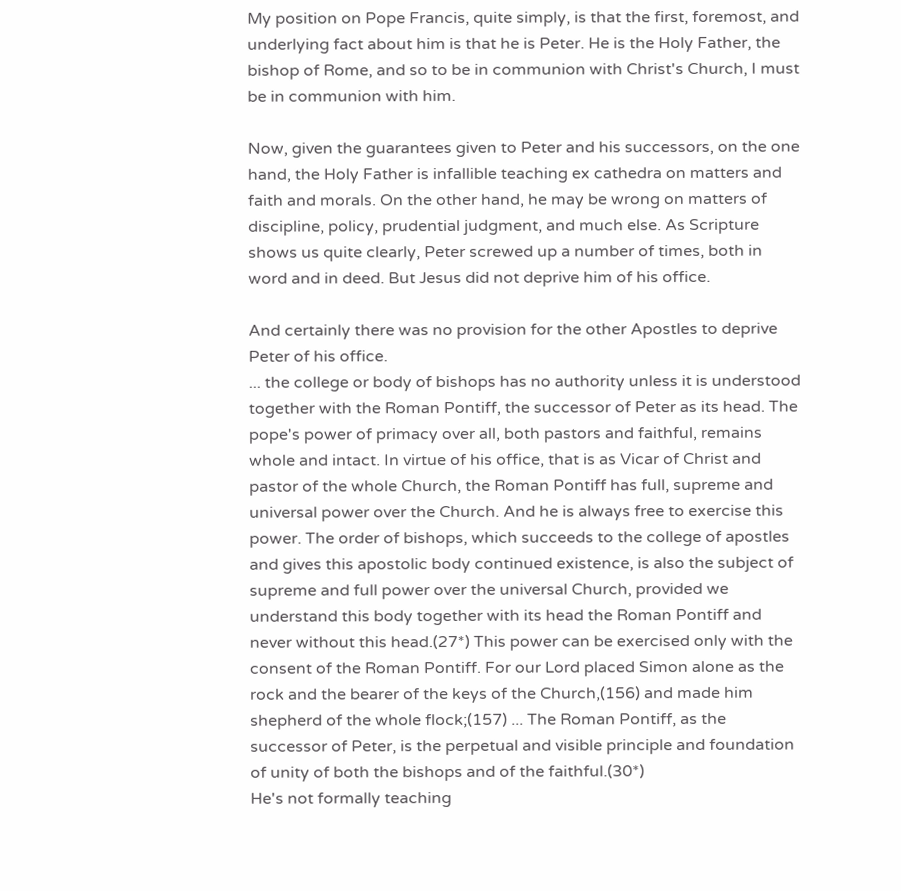My position on Pope Francis, quite simply, is that the first, foremost, and underlying fact about him is that he is Peter. He is the Holy Father, the bishop of Rome, and so to be in communion with Christ's Church, I must be in communion with him.

Now, given the guarantees given to Peter and his successors, on the one hand, the Holy Father is infallible teaching ex cathedra on matters and faith and morals. On the other hand, he may be wrong on matters of discipline, policy, prudential judgment, and much else. As Scripture shows us quite clearly, Peter screwed up a number of times, both in word and in deed. But Jesus did not deprive him of his office.

And certainly there was no provision for the other Apostles to deprive Peter of his office.
... the college or body of bishops has no authority unless it is understood together with the Roman Pontiff, the successor of Peter as its head. The pope's power of primacy over all, both pastors and faithful, remains whole and intact. In virtue of his office, that is as Vicar of Christ and pastor of the whole Church, the Roman Pontiff has full, supreme and universal power over the Church. And he is always free to exercise this power. The order of bishops, which succeeds to the college of apostles and gives this apostolic body continued existence, is also the subject of supreme and full power over the universal Church, provided we understand this body together with its head the Roman Pontiff and never without this head.(27*) This power can be exercised only with the consent of the Roman Pontiff. For our Lord placed Simon alone as the rock and the bearer of the keys of the Church,(156) and made him shepherd of the whole flock;(157) ... The Roman Pontiff, as the successor of Peter, is the perpetual and visible principle and foundation of unity of both the bishops and of the faithful.(30*)
He's not formally teaching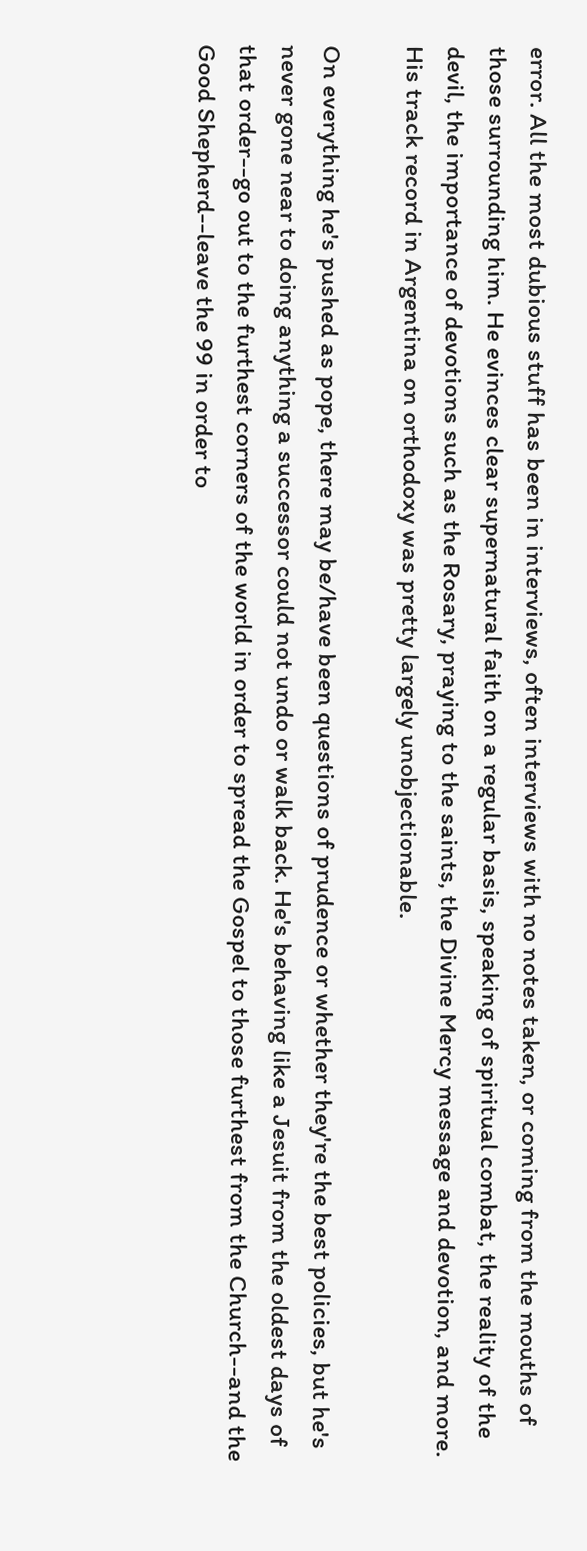error. All the most dubious stuff has been in interviews, often interviews with no notes taken, or coming from the mouths of those surrounding him. He evinces clear supernatural faith on a regular basis, speaking of spiritual combat, the reality of the devil, the importance of devotions such as the Rosary, praying to the saints, the Divine Mercy message and devotion, and more. His track record in Argentina on orthodoxy was pretty largely unobjectionable.

On everything he's pushed as pope, there may be/have been questions of prudence or whether they're the best policies, but he's never gone near to doing anything a successor could not undo or walk back. He's behaving like a Jesuit from the oldest days of that order--go out to the furthest corners of the world in order to spread the Gospel to those furthest from the Church--and the Good Shepherd--leave the 99 in order to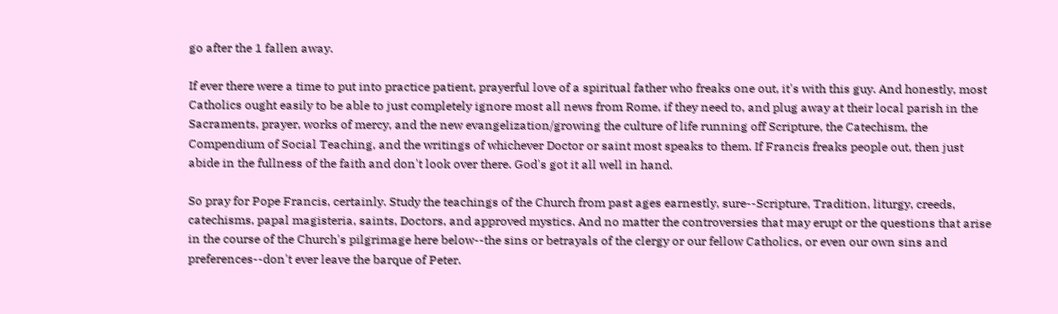go after the 1 fallen away.

If ever there were a time to put into practice patient, prayerful love of a spiritual father who freaks one out, it's with this guy. And honestly, most Catholics ought easily to be able to just completely ignore most all news from Rome, if they need to, and plug away at their local parish in the Sacraments, prayer, works of mercy, and the new evangelization/growing the culture of life running off Scripture, the Catechism, the Compendium of Social Teaching, and the writings of whichever Doctor or saint most speaks to them. If Francis freaks people out, then just abide in the fullness of the faith and don't look over there. God's got it all well in hand.

So pray for Pope Francis, certainly. Study the teachings of the Church from past ages earnestly, sure--Scripture, Tradition, liturgy, creeds, catechisms, papal magisteria, saints, Doctors, and approved mystics. And no matter the controversies that may erupt or the questions that arise in the course of the Church's pilgrimage here below--the sins or betrayals of the clergy or our fellow Catholics, or even our own sins and preferences--don't ever leave the barque of Peter.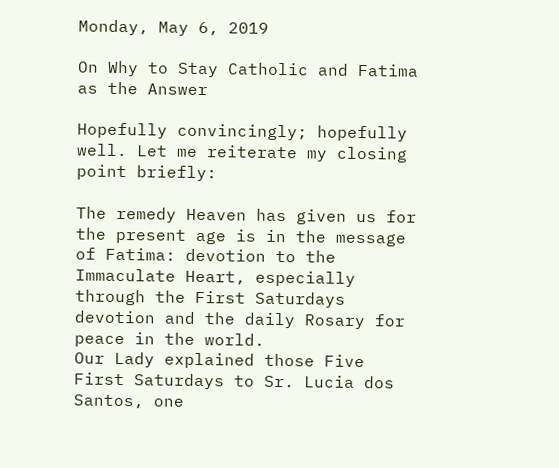Monday, May 6, 2019

On Why to Stay Catholic and Fatima as the Answer

Hopefully convincingly; hopefully well. Let me reiterate my closing point briefly:

The remedy Heaven has given us for the present age is in the message of Fatima: devotion to the Immaculate Heart, especially through the First Saturdays devotion and the daily Rosary for peace in the world.
Our Lady explained those Five First Saturdays to Sr. Lucia dos Santos, one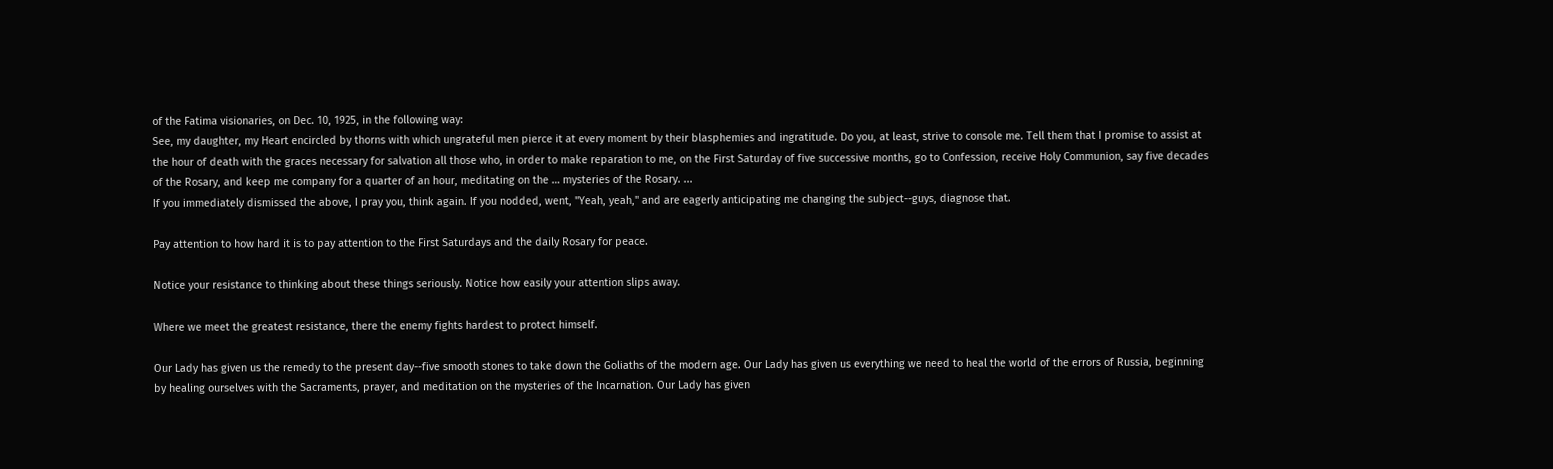of the Fatima visionaries, on Dec. 10, 1925, in the following way:
See, my daughter, my Heart encircled by thorns with which ungrateful men pierce it at every moment by their blasphemies and ingratitude. Do you, at least, strive to console me. Tell them that I promise to assist at the hour of death with the graces necessary for salvation all those who, in order to make reparation to me, on the First Saturday of five successive months, go to Confession, receive Holy Communion, say five decades of the Rosary, and keep me company for a quarter of an hour, meditating on the … mysteries of the Rosary. ...
If you immediately dismissed the above, I pray you, think again. If you nodded, went, "Yeah, yeah," and are eagerly anticipating me changing the subject--guys, diagnose that.

Pay attention to how hard it is to pay attention to the First Saturdays and the daily Rosary for peace.

Notice your resistance to thinking about these things seriously. Notice how easily your attention slips away.

Where we meet the greatest resistance, there the enemy fights hardest to protect himself.

Our Lady has given us the remedy to the present day--five smooth stones to take down the Goliaths of the modern age. Our Lady has given us everything we need to heal the world of the errors of Russia, beginning by healing ourselves with the Sacraments, prayer, and meditation on the mysteries of the Incarnation. Our Lady has given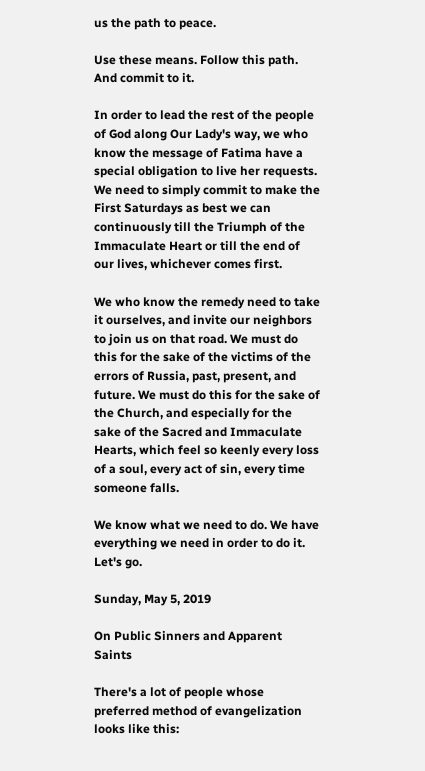us the path to peace.

Use these means. Follow this path. And commit to it.

In order to lead the rest of the people of God along Our Lady's way, we who know the message of Fatima have a special obligation to live her requests. We need to simply commit to make the First Saturdays as best we can continuously till the Triumph of the Immaculate Heart or till the end of our lives, whichever comes first.

We who know the remedy need to take it ourselves, and invite our neighbors to join us on that road. We must do this for the sake of the victims of the errors of Russia, past, present, and future. We must do this for the sake of the Church, and especially for the sake of the Sacred and Immaculate Hearts, which feel so keenly every loss of a soul, every act of sin, every time someone falls.

We know what we need to do. We have everything we need in order to do it. Let's go.

Sunday, May 5, 2019

On Public Sinners and Apparent Saints

There's a lot of people whose preferred method of evangelization looks like this: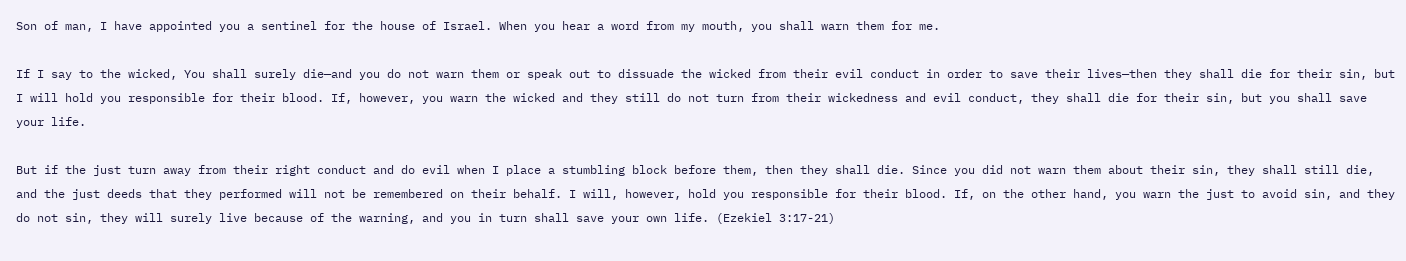Son of man, I have appointed you a sentinel for the house of Israel. When you hear a word from my mouth, you shall warn them for me.

If I say to the wicked, You shall surely die—and you do not warn them or speak out to dissuade the wicked from their evil conduct in order to save their lives—then they shall die for their sin, but I will hold you responsible for their blood. If, however, you warn the wicked and they still do not turn from their wickedness and evil conduct, they shall die for their sin, but you shall save your life.

But if the just turn away from their right conduct and do evil when I place a stumbling block before them, then they shall die. Since you did not warn them about their sin, they shall still die, and the just deeds that they performed will not be remembered on their behalf. I will, however, hold you responsible for their blood. If, on the other hand, you warn the just to avoid sin, and they do not sin, they will surely live because of the warning, and you in turn shall save your own life. (Ezekiel 3:17-21)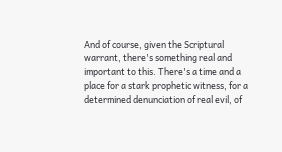And of course, given the Scriptural warrant, there's something real and important to this. There's a time and a place for a stark prophetic witness, for a determined denunciation of real evil, of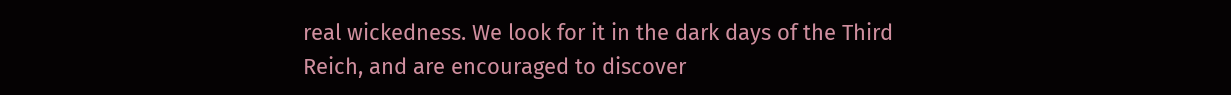real wickedness. We look for it in the dark days of the Third Reich, and are encouraged to discover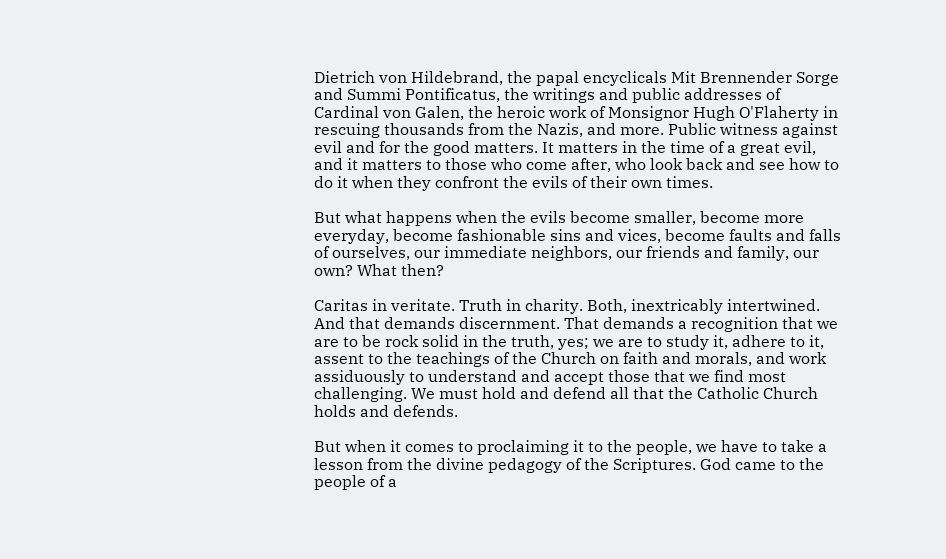Dietrich von Hildebrand, the papal encyclicals Mit Brennender Sorge and Summi Pontificatus, the writings and public addresses of Cardinal von Galen, the heroic work of Monsignor Hugh O'Flaherty in rescuing thousands from the Nazis, and more. Public witness against evil and for the good matters. It matters in the time of a great evil, and it matters to those who come after, who look back and see how to do it when they confront the evils of their own times.

But what happens when the evils become smaller, become more everyday, become fashionable sins and vices, become faults and falls of ourselves, our immediate neighbors, our friends and family, our own? What then?

Caritas in veritate. Truth in charity. Both, inextricably intertwined. And that demands discernment. That demands a recognition that we are to be rock solid in the truth, yes; we are to study it, adhere to it, assent to the teachings of the Church on faith and morals, and work assiduously to understand and accept those that we find most challenging. We must hold and defend all that the Catholic Church holds and defends.

But when it comes to proclaiming it to the people, we have to take a lesson from the divine pedagogy of the Scriptures. God came to the people of a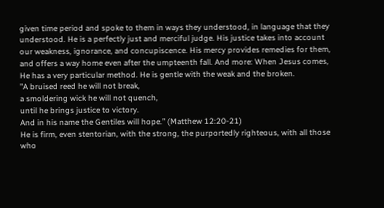given time period and spoke to them in ways they understood, in language that they understood. He is a perfectly just and merciful judge. His justice takes into account our weakness, ignorance, and concupiscence. His mercy provides remedies for them, and offers a way home even after the umpteenth fall. And more: When Jesus comes, He has a very particular method. He is gentle with the weak and the broken.
"A bruised reed he will not break,
a smoldering wick he will not quench,
until he brings justice to victory.
And in his name the Gentiles will hope.” (Matthew 12:20-21)
He is firm, even stentorian, with the strong, the purportedly righteous, with all those who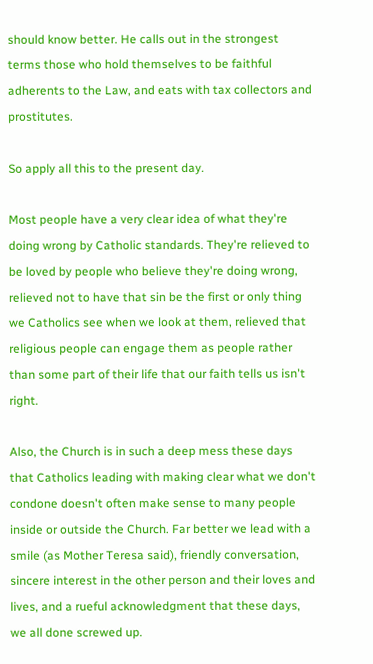should know better. He calls out in the strongest terms those who hold themselves to be faithful adherents to the Law, and eats with tax collectors and prostitutes.

So apply all this to the present day.

Most people have a very clear idea of what they're doing wrong by Catholic standards. They're relieved to be loved by people who believe they're doing wrong, relieved not to have that sin be the first or only thing we Catholics see when we look at them, relieved that religious people can engage them as people rather than some part of their life that our faith tells us isn't right.

Also, the Church is in such a deep mess these days that Catholics leading with making clear what we don't condone doesn't often make sense to many people inside or outside the Church. Far better we lead with a smile (as Mother Teresa said), friendly conversation, sincere interest in the other person and their loves and lives, and a rueful acknowledgment that these days, we all done screwed up.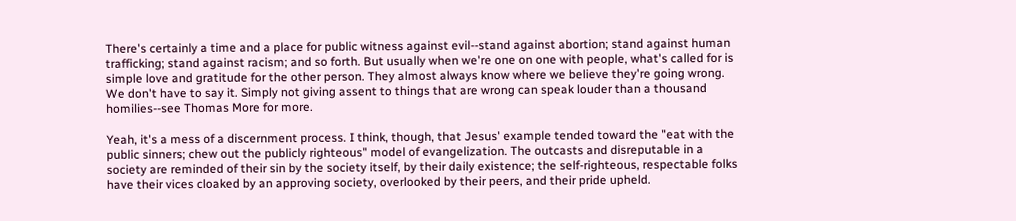There's certainly a time and a place for public witness against evil--stand against abortion; stand against human trafficking; stand against racism; and so forth. But usually when we're one on one with people, what's called for is simple love and gratitude for the other person. They almost always know where we believe they're going wrong. We don't have to say it. Simply not giving assent to things that are wrong can speak louder than a thousand homilies--see Thomas More for more.

Yeah, it's a mess of a discernment process. I think, though, that Jesus' example tended toward the "eat with the public sinners; chew out the publicly righteous" model of evangelization. The outcasts and disreputable in a society are reminded of their sin by the society itself, by their daily existence; the self-righteous, respectable folks have their vices cloaked by an approving society, overlooked by their peers, and their pride upheld.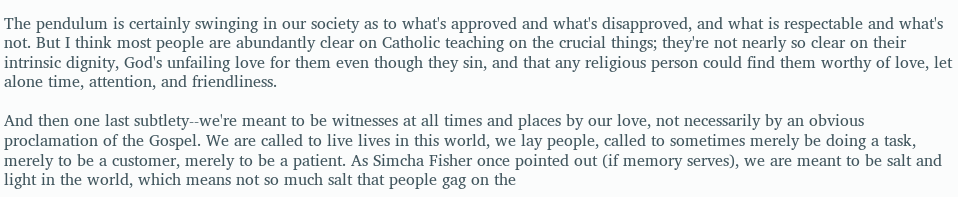The pendulum is certainly swinging in our society as to what's approved and what's disapproved, and what is respectable and what's not. But I think most people are abundantly clear on Catholic teaching on the crucial things; they're not nearly so clear on their intrinsic dignity, God's unfailing love for them even though they sin, and that any religious person could find them worthy of love, let alone time, attention, and friendliness.

And then one last subtlety--we're meant to be witnesses at all times and places by our love, not necessarily by an obvious proclamation of the Gospel. We are called to live lives in this world, we lay people, called to sometimes merely be doing a task, merely to be a customer, merely to be a patient. As Simcha Fisher once pointed out (if memory serves), we are meant to be salt and light in the world, which means not so much salt that people gag on the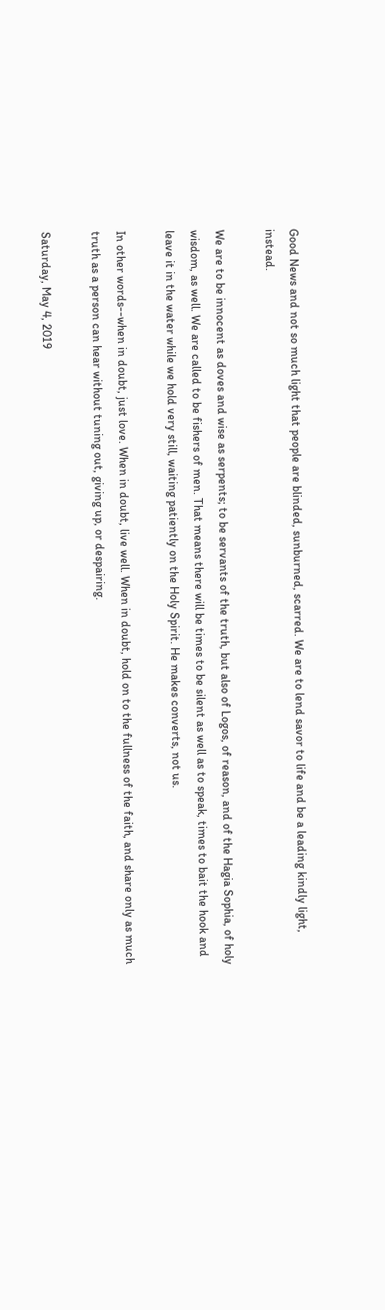Good News and not so much light that people are blinded, sunburned, scarred. We are to lend savor to life and be a leading kindly light, instead.

We are to be innocent as doves and wise as serpents; to be servants of the truth, but also of Logos, of reason, and of the Hagia Sophia, of holy wisdom, as well. We are called to be fishers of men. That means there will be times to be silent as well as to speak, times to bait the hook and leave it in the water while we hold very still, waiting patiently on the Holy Spirit. He makes converts, not us.

In other words--when in doubt, just love. When in doubt, live well. When in doubt, hold on to the fullness of the faith, and share only as much truth as a person can hear without tuning out, giving up, or despairing.

Saturday, May 4, 2019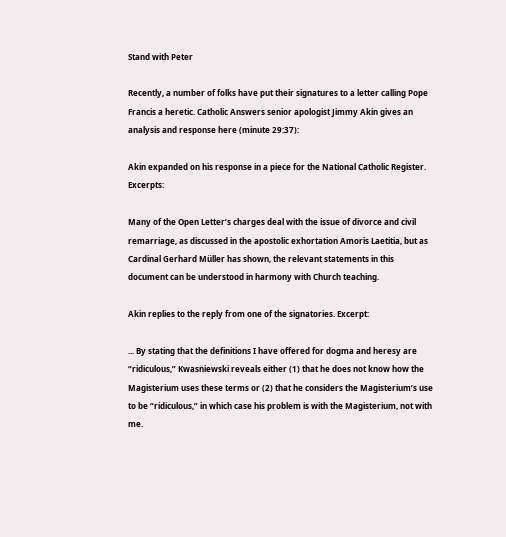Stand with Peter

Recently, a number of folks have put their signatures to a letter calling Pope Francis a heretic. Catholic Answers senior apologist Jimmy Akin gives an analysis and response here (minute 29:37):

Akin expanded on his response in a piece for the National Catholic Register. Excerpts:

Many of the Open Letter’s charges deal with the issue of divorce and civil remarriage, as discussed in the apostolic exhortation Amoris Laetitia, but as Cardinal Gerhard Müller has shown, the relevant statements in this document can be understood in harmony with Church teaching.

Akin replies to the reply from one of the signatories. Excerpt:

... By stating that the definitions I have offered for dogma and heresy are “ridiculous,” Kwasniewski reveals either (1) that he does not know how the Magisterium uses these terms or (2) that he considers the Magisterium’s use to be “ridiculous,” in which case his problem is with the Magisterium, not with me.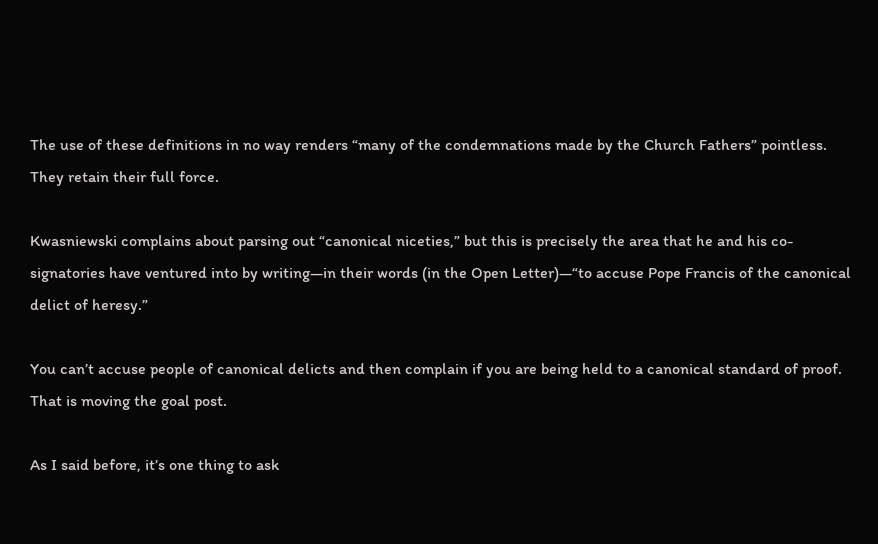The use of these definitions in no way renders “many of the condemnations made by the Church Fathers” pointless. They retain their full force.

Kwasniewski complains about parsing out “canonical niceties,” but this is precisely the area that he and his co-signatories have ventured into by writing—in their words (in the Open Letter)—“to accuse Pope Francis of the canonical delict of heresy.”

You can’t accuse people of canonical delicts and then complain if you are being held to a canonical standard of proof. That is moving the goal post.

As I said before, it’s one thing to ask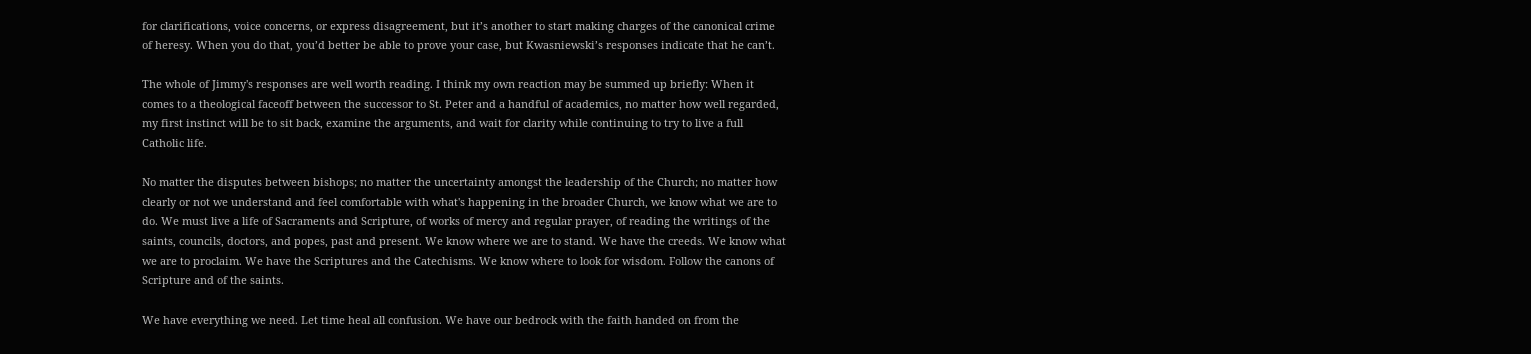for clarifications, voice concerns, or express disagreement, but it’s another to start making charges of the canonical crime of heresy. When you do that, you’d better be able to prove your case, but Kwasniewski’s responses indicate that he can’t.

The whole of Jimmy's responses are well worth reading. I think my own reaction may be summed up briefly: When it comes to a theological faceoff between the successor to St. Peter and a handful of academics, no matter how well regarded, my first instinct will be to sit back, examine the arguments, and wait for clarity while continuing to try to live a full Catholic life.

No matter the disputes between bishops; no matter the uncertainty amongst the leadership of the Church; no matter how clearly or not we understand and feel comfortable with what's happening in the broader Church, we know what we are to do. We must live a life of Sacraments and Scripture, of works of mercy and regular prayer, of reading the writings of the saints, councils, doctors, and popes, past and present. We know where we are to stand. We have the creeds. We know what we are to proclaim. We have the Scriptures and the Catechisms. We know where to look for wisdom. Follow the canons of Scripture and of the saints.

We have everything we need. Let time heal all confusion. We have our bedrock with the faith handed on from the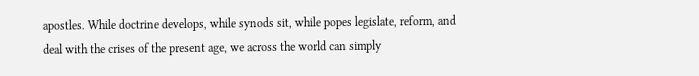apostles. While doctrine develops, while synods sit, while popes legislate, reform, and deal with the crises of the present age, we across the world can simply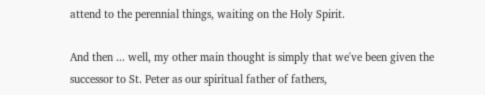attend to the perennial things, waiting on the Holy Spirit.

And then ... well, my other main thought is simply that we've been given the successor to St. Peter as our spiritual father of fathers,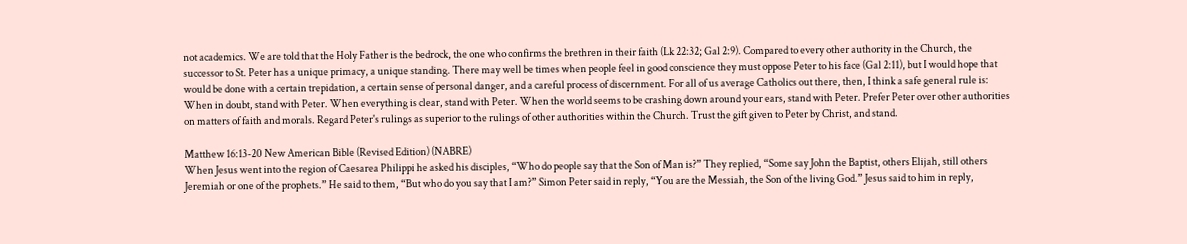not academics. We are told that the Holy Father is the bedrock, the one who confirms the brethren in their faith (Lk 22:32; Gal 2:9). Compared to every other authority in the Church, the successor to St. Peter has a unique primacy, a unique standing. There may well be times when people feel in good conscience they must oppose Peter to his face (Gal 2:11), but I would hope that would be done with a certain trepidation, a certain sense of personal danger, and a careful process of discernment. For all of us average Catholics out there, then, I think a safe general rule is: When in doubt, stand with Peter. When everything is clear, stand with Peter. When the world seems to be crashing down around your ears, stand with Peter. Prefer Peter over other authorities on matters of faith and morals. Regard Peter's rulings as superior to the rulings of other authorities within the Church. Trust the gift given to Peter by Christ, and stand.

Matthew 16:13-20 New American Bible (Revised Edition) (NABRE)
When Jesus went into the region of Caesarea Philippi he asked his disciples, “Who do people say that the Son of Man is?” They replied, “Some say John the Baptist, others Elijah, still others Jeremiah or one of the prophets.” He said to them, “But who do you say that I am?” Simon Peter said in reply, “You are the Messiah, the Son of the living God.” Jesus said to him in reply,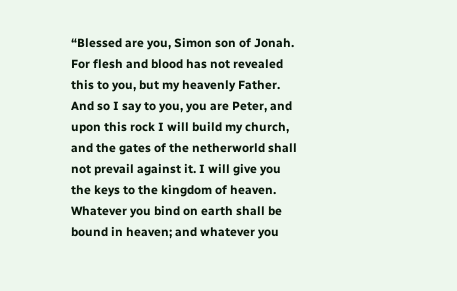“Blessed are you, Simon son of Jonah. For flesh and blood has not revealed this to you, but my heavenly Father. And so I say to you, you are Peter, and upon this rock I will build my church, and the gates of the netherworld shall not prevail against it. I will give you the keys to the kingdom of heaven. Whatever you bind on earth shall be bound in heaven; and whatever you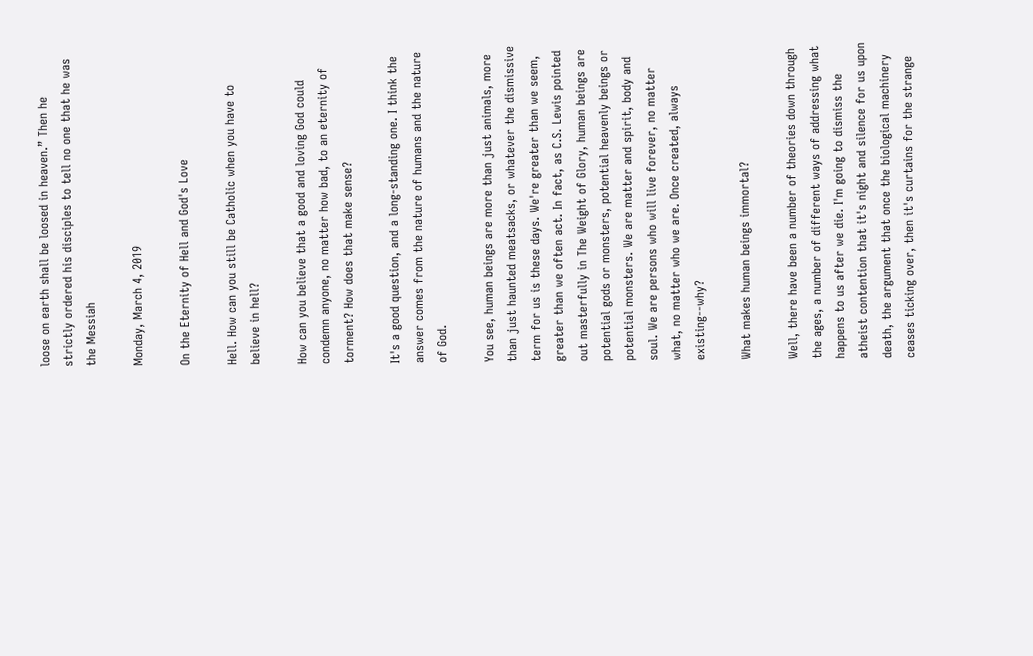loose on earth shall be loosed in heaven.” Then he strictly ordered his disciples to tell no one that he was the Messiah

Monday, March 4, 2019

On the Eternity of Hell and God's Love

Hell. How can you still be Catholic when you have to believe in hell?

How can you believe that a good and loving God could condemn anyone, no matter how bad, to an eternity of torment? How does that make sense?

It's a good question, and a long-standing one. I think the answer comes from the nature of humans and the nature of God.

You see, human beings are more than just animals, more than just haunted meatsacks, or whatever the dismissive term for us is these days. We're greater than we seem, greater than we often act. In fact, as C.S. Lewis pointed out masterfully in The Weight of Glory, human beings are potential gods or monsters, potential heavenly beings or potential monsters. We are matter and spirit, body and soul. We are persons who will live forever, no matter what, no matter who we are. Once created, always existing--why?

What makes human beings immortal?

Well, there have been a number of theories down through the ages, a number of different ways of addressing what happens to us after we die. I'm going to dismiss the atheist contention that it's night and silence for us upon death, the argument that once the biological machinery ceases ticking over, then it's curtains for the strange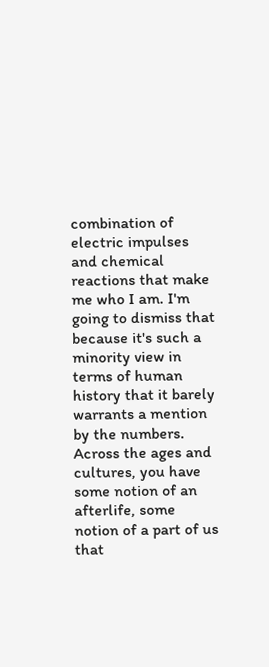combination of electric impulses and chemical reactions that make me who I am. I'm going to dismiss that because it's such a minority view in terms of human history that it barely warrants a mention by the numbers. Across the ages and cultures, you have some notion of an afterlife, some notion of a part of us that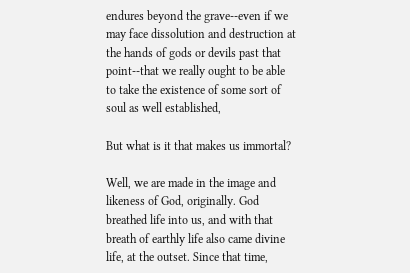endures beyond the grave--even if we may face dissolution and destruction at the hands of gods or devils past that point--that we really ought to be able to take the existence of some sort of soul as well established,

But what is it that makes us immortal?

Well, we are made in the image and likeness of God, originally. God breathed life into us, and with that breath of earthly life also came divine life, at the outset. Since that time,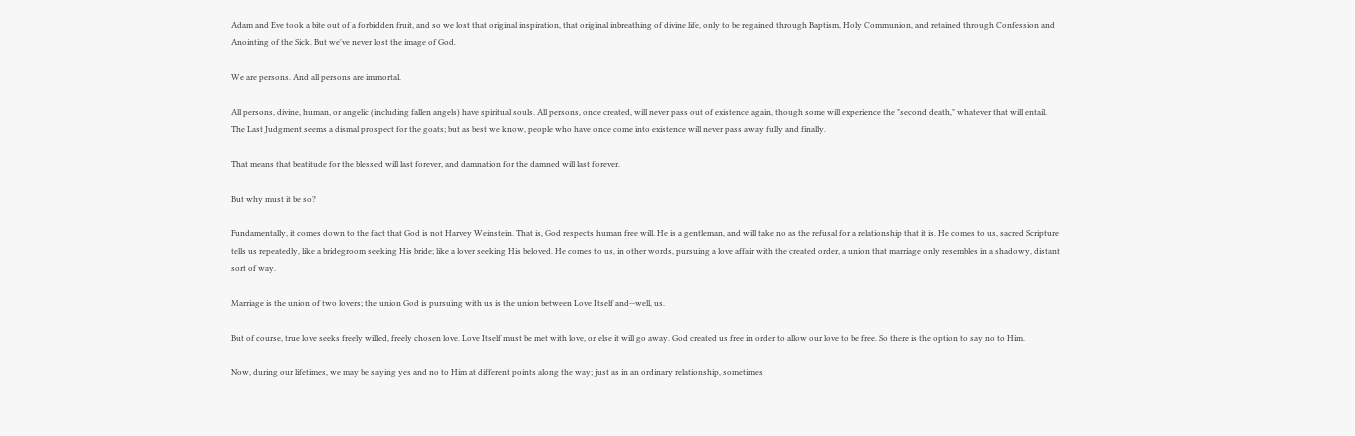Adam and Eve took a bite out of a forbidden fruit, and so we lost that original inspiration, that original inbreathing of divine life, only to be regained through Baptism, Holy Communion, and retained through Confession and Anointing of the Sick. But we've never lost the image of God.

We are persons. And all persons are immortal.

All persons, divine, human, or angelic (including fallen angels) have spiritual souls. All persons, once created, will never pass out of existence again, though some will experience the "second death," whatever that will entail. The Last Judgment seems a dismal prospect for the goats; but as best we know, people who have once come into existence will never pass away fully and finally.

That means that beatitude for the blessed will last forever, and damnation for the damned will last forever.

But why must it be so?

Fundamentally, it comes down to the fact that God is not Harvey Weinstein. That is, God respects human free will. He is a gentleman, and will take no as the refusal for a relationship that it is. He comes to us, sacred Scripture tells us repeatedly, like a bridegroom seeking His bride; like a lover seeking His beloved. He comes to us, in other words, pursuing a love affair with the created order, a union that marriage only resembles in a shadowy, distant sort of way.

Marriage is the union of two lovers; the union God is pursuing with us is the union between Love Itself and--well, us.

But of course, true love seeks freely willed, freely chosen love. Love Itself must be met with love, or else it will go away. God created us free in order to allow our love to be free. So there is the option to say no to Him.

Now, during our lifetimes, we may be saying yes and no to Him at different points along the way; just as in an ordinary relationship, sometimes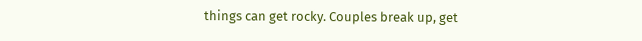things can get rocky. Couples break up, get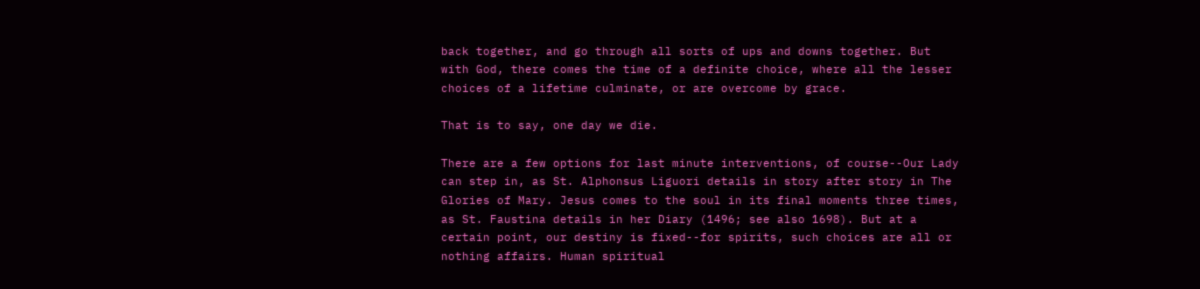back together, and go through all sorts of ups and downs together. But with God, there comes the time of a definite choice, where all the lesser choices of a lifetime culminate, or are overcome by grace.

That is to say, one day we die.

There are a few options for last minute interventions, of course--Our Lady can step in, as St. Alphonsus Liguori details in story after story in The Glories of Mary. Jesus comes to the soul in its final moments three times, as St. Faustina details in her Diary (1496; see also 1698). But at a certain point, our destiny is fixed--for spirits, such choices are all or nothing affairs. Human spiritual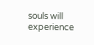souls will experience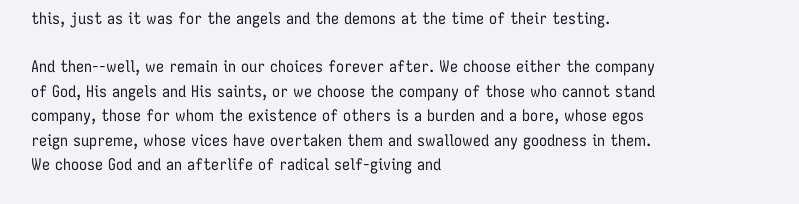this, just as it was for the angels and the demons at the time of their testing.

And then--well, we remain in our choices forever after. We choose either the company of God, His angels and His saints, or we choose the company of those who cannot stand company, those for whom the existence of others is a burden and a bore, whose egos reign supreme, whose vices have overtaken them and swallowed any goodness in them. We choose God and an afterlife of radical self-giving and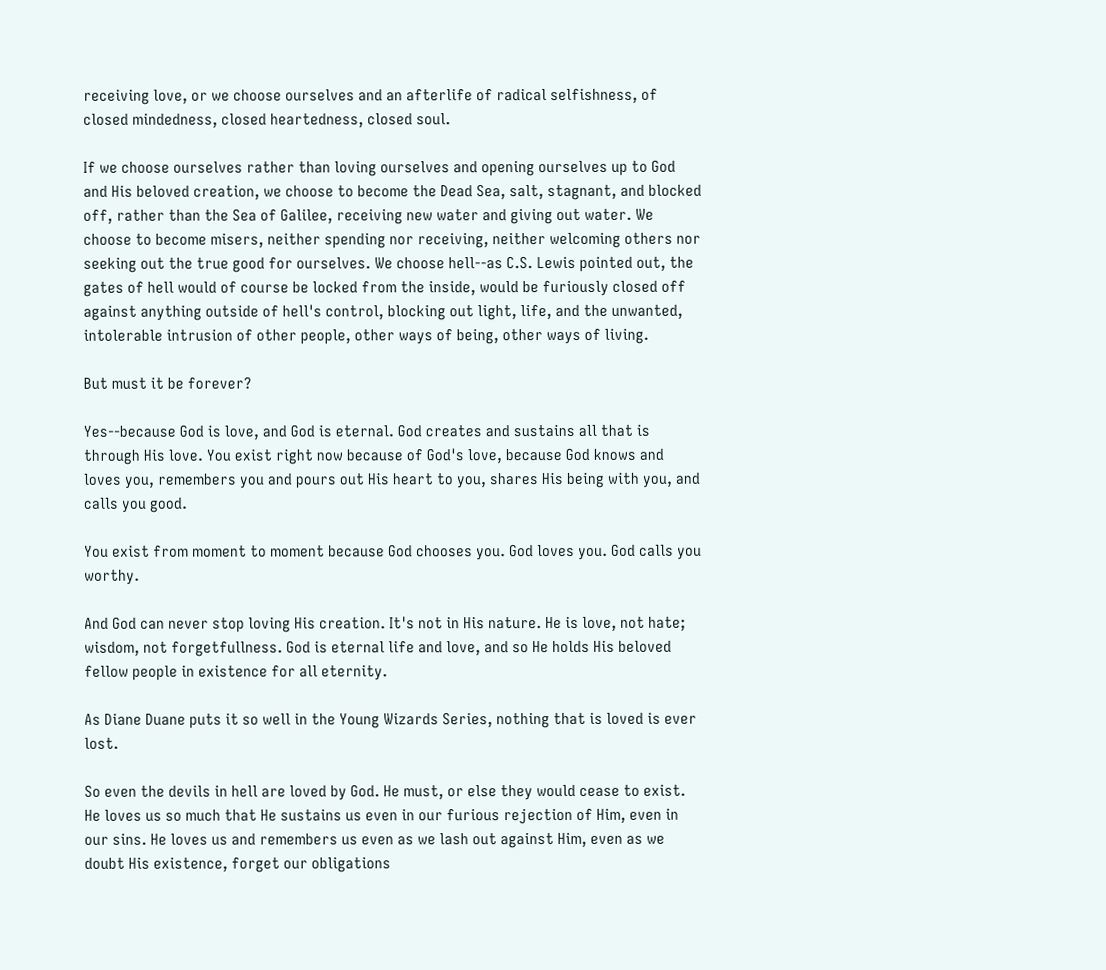receiving love, or we choose ourselves and an afterlife of radical selfishness, of closed mindedness, closed heartedness, closed soul.

If we choose ourselves rather than loving ourselves and opening ourselves up to God and His beloved creation, we choose to become the Dead Sea, salt, stagnant, and blocked off, rather than the Sea of Galilee, receiving new water and giving out water. We choose to become misers, neither spending nor receiving, neither welcoming others nor seeking out the true good for ourselves. We choose hell--as C.S. Lewis pointed out, the gates of hell would of course be locked from the inside, would be furiously closed off against anything outside of hell's control, blocking out light, life, and the unwanted, intolerable intrusion of other people, other ways of being, other ways of living.

But must it be forever?

Yes--because God is love, and God is eternal. God creates and sustains all that is through His love. You exist right now because of God's love, because God knows and loves you, remembers you and pours out His heart to you, shares His being with you, and calls you good.

You exist from moment to moment because God chooses you. God loves you. God calls you worthy.

And God can never stop loving His creation. It's not in His nature. He is love, not hate; wisdom, not forgetfullness. God is eternal life and love, and so He holds His beloved fellow people in existence for all eternity.

As Diane Duane puts it so well in the Young Wizards Series, nothing that is loved is ever lost.

So even the devils in hell are loved by God. He must, or else they would cease to exist. He loves us so much that He sustains us even in our furious rejection of Him, even in our sins. He loves us and remembers us even as we lash out against Him, even as we doubt His existence, forget our obligations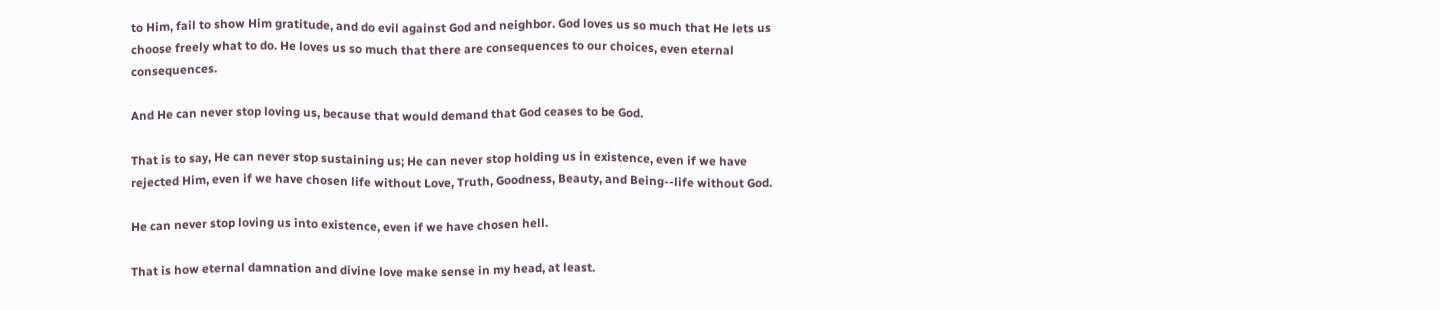to Him, fail to show Him gratitude, and do evil against God and neighbor. God loves us so much that He lets us choose freely what to do. He loves us so much that there are consequences to our choices, even eternal consequences.

And He can never stop loving us, because that would demand that God ceases to be God.

That is to say, He can never stop sustaining us; He can never stop holding us in existence, even if we have rejected Him, even if we have chosen life without Love, Truth, Goodness, Beauty, and Being--life without God.

He can never stop loving us into existence, even if we have chosen hell.

That is how eternal damnation and divine love make sense in my head, at least.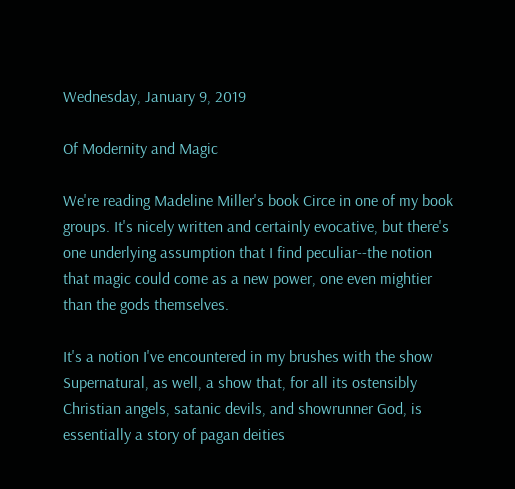Wednesday, January 9, 2019

Of Modernity and Magic

We're reading Madeline Miller's book Circe in one of my book groups. It's nicely written and certainly evocative, but there's one underlying assumption that I find peculiar--the notion that magic could come as a new power, one even mightier than the gods themselves.

It's a notion I've encountered in my brushes with the show Supernatural, as well, a show that, for all its ostensibly Christian angels, satanic devils, and showrunner God, is essentially a story of pagan deities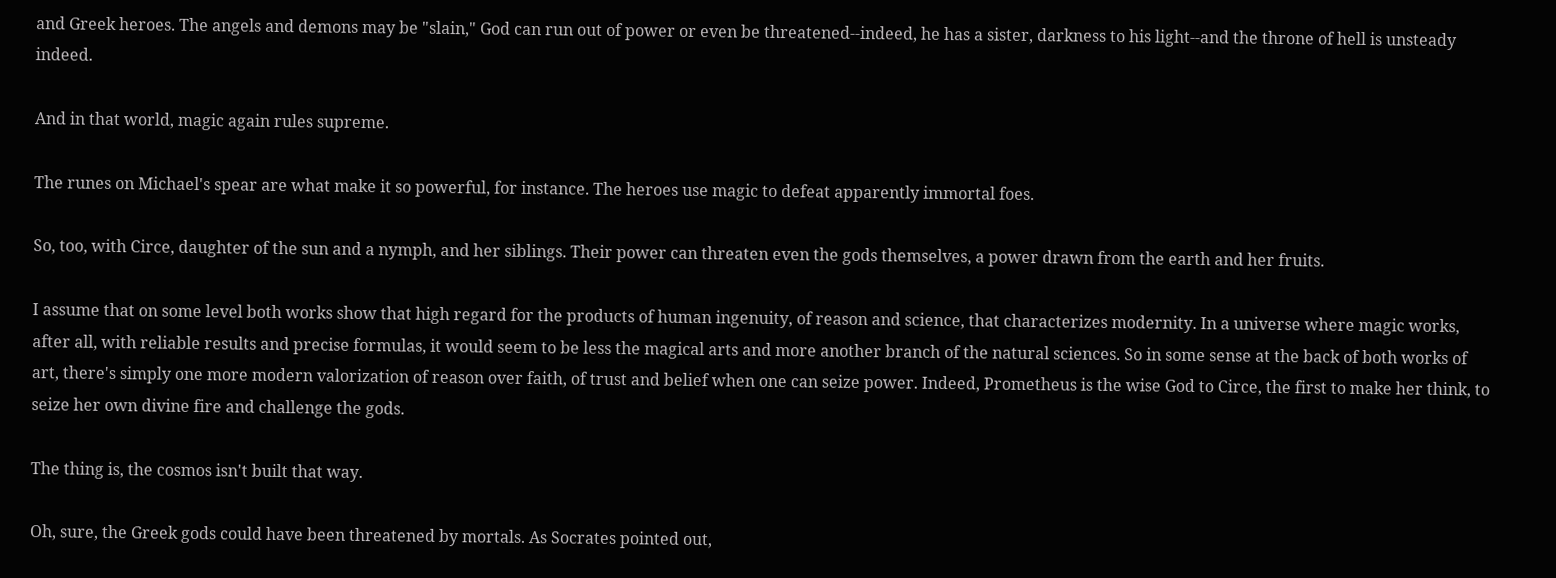and Greek heroes. The angels and demons may be "slain," God can run out of power or even be threatened--indeed, he has a sister, darkness to his light--and the throne of hell is unsteady indeed.

And in that world, magic again rules supreme.

The runes on Michael's spear are what make it so powerful, for instance. The heroes use magic to defeat apparently immortal foes.

So, too, with Circe, daughter of the sun and a nymph, and her siblings. Their power can threaten even the gods themselves, a power drawn from the earth and her fruits.

I assume that on some level both works show that high regard for the products of human ingenuity, of reason and science, that characterizes modernity. In a universe where magic works, after all, with reliable results and precise formulas, it would seem to be less the magical arts and more another branch of the natural sciences. So in some sense at the back of both works of art, there's simply one more modern valorization of reason over faith, of trust and belief when one can seize power. Indeed, Prometheus is the wise God to Circe, the first to make her think, to seize her own divine fire and challenge the gods.

The thing is, the cosmos isn't built that way.

Oh, sure, the Greek gods could have been threatened by mortals. As Socrates pointed out,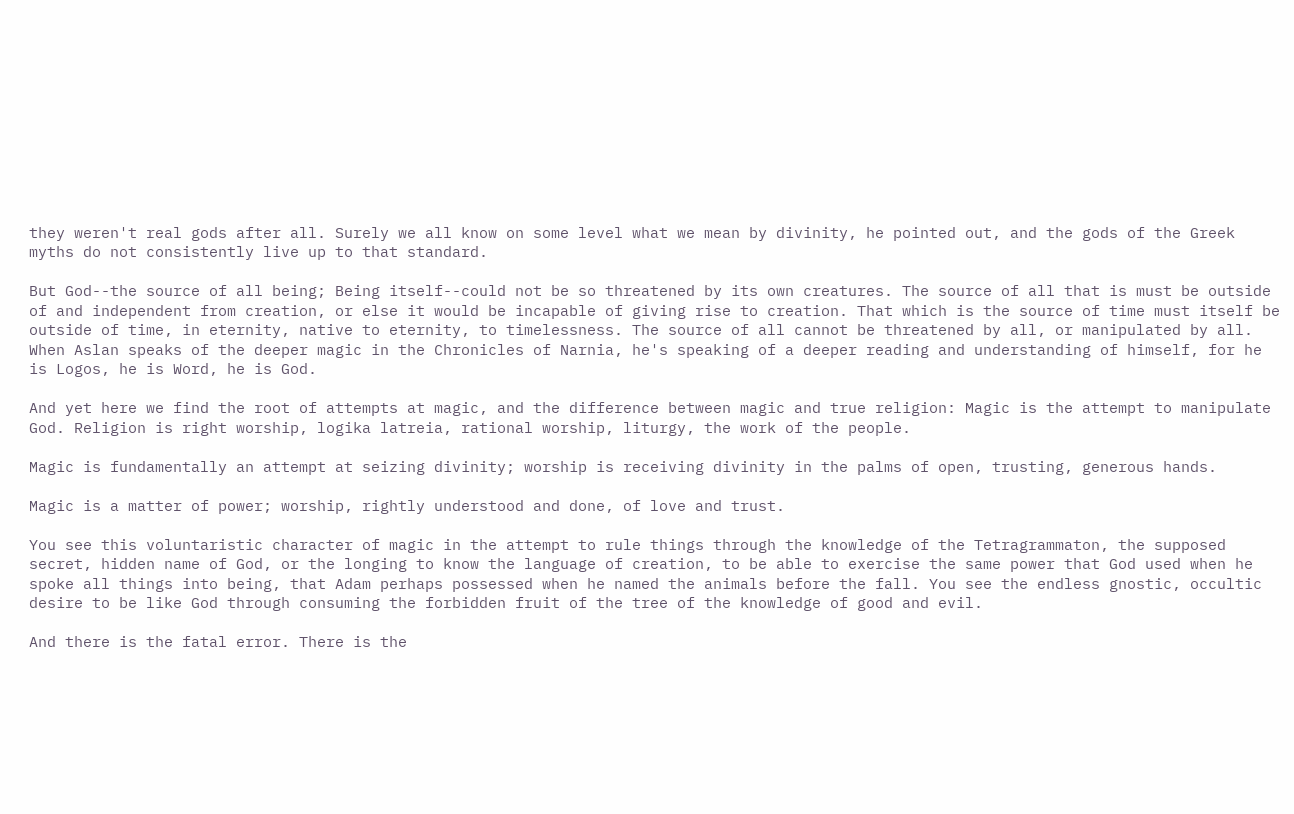they weren't real gods after all. Surely we all know on some level what we mean by divinity, he pointed out, and the gods of the Greek myths do not consistently live up to that standard.

But God--the source of all being; Being itself--could not be so threatened by its own creatures. The source of all that is must be outside of and independent from creation, or else it would be incapable of giving rise to creation. That which is the source of time must itself be outside of time, in eternity, native to eternity, to timelessness. The source of all cannot be threatened by all, or manipulated by all. When Aslan speaks of the deeper magic in the Chronicles of Narnia, he's speaking of a deeper reading and understanding of himself, for he is Logos, he is Word, he is God.

And yet here we find the root of attempts at magic, and the difference between magic and true religion: Magic is the attempt to manipulate God. Religion is right worship, logika latreia, rational worship, liturgy, the work of the people.

Magic is fundamentally an attempt at seizing divinity; worship is receiving divinity in the palms of open, trusting, generous hands.

Magic is a matter of power; worship, rightly understood and done, of love and trust.

You see this voluntaristic character of magic in the attempt to rule things through the knowledge of the Tetragrammaton, the supposed secret, hidden name of God, or the longing to know the language of creation, to be able to exercise the same power that God used when he spoke all things into being, that Adam perhaps possessed when he named the animals before the fall. You see the endless gnostic, occultic desire to be like God through consuming the forbidden fruit of the tree of the knowledge of good and evil.

And there is the fatal error. There is the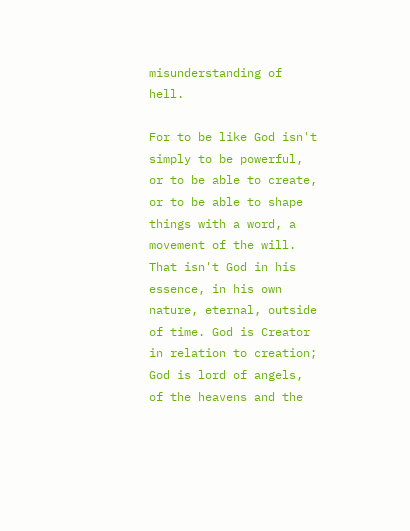misunderstanding of hell.

For to be like God isn't simply to be powerful, or to be able to create, or to be able to shape things with a word, a movement of the will. That isn't God in his essence, in his own nature, eternal, outside of time. God is Creator in relation to creation; God is lord of angels, of the heavens and the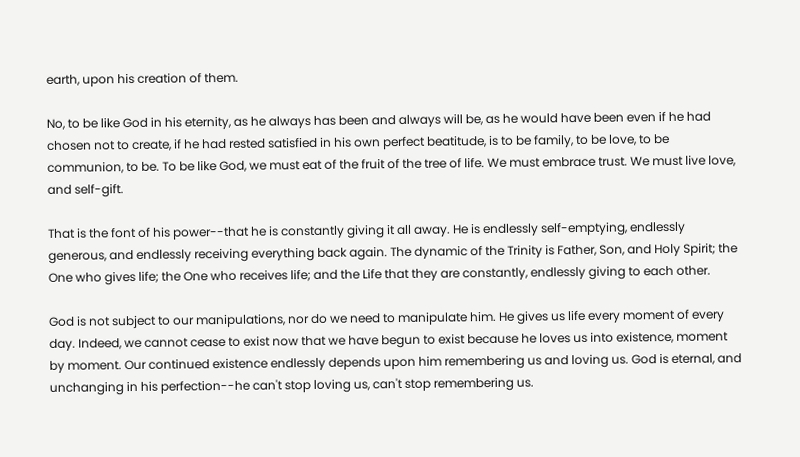earth, upon his creation of them.

No, to be like God in his eternity, as he always has been and always will be, as he would have been even if he had chosen not to create, if he had rested satisfied in his own perfect beatitude, is to be family, to be love, to be communion, to be. To be like God, we must eat of the fruit of the tree of life. We must embrace trust. We must live love, and self-gift.

That is the font of his power--that he is constantly giving it all away. He is endlessly self-emptying, endlessly generous, and endlessly receiving everything back again. The dynamic of the Trinity is Father, Son, and Holy Spirit; the One who gives life; the One who receives life; and the Life that they are constantly, endlessly giving to each other.

God is not subject to our manipulations, nor do we need to manipulate him. He gives us life every moment of every day. Indeed, we cannot cease to exist now that we have begun to exist because he loves us into existence, moment by moment. Our continued existence endlessly depends upon him remembering us and loving us. God is eternal, and unchanging in his perfection--he can't stop loving us, can't stop remembering us.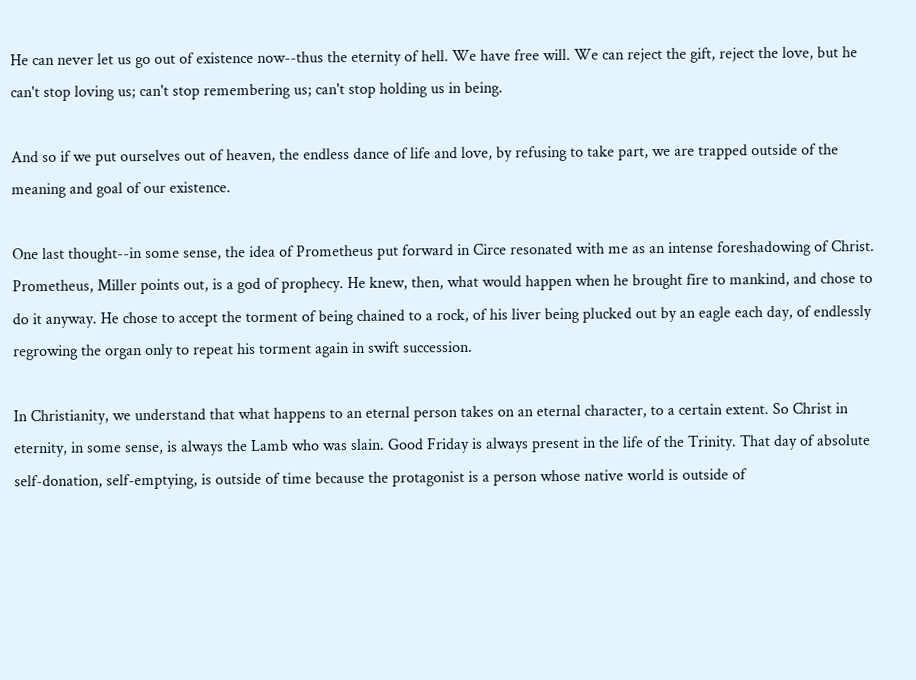He can never let us go out of existence now--thus the eternity of hell. We have free will. We can reject the gift, reject the love, but he can't stop loving us; can't stop remembering us; can't stop holding us in being.

And so if we put ourselves out of heaven, the endless dance of life and love, by refusing to take part, we are trapped outside of the meaning and goal of our existence.

One last thought--in some sense, the idea of Prometheus put forward in Circe resonated with me as an intense foreshadowing of Christ. Prometheus, Miller points out, is a god of prophecy. He knew, then, what would happen when he brought fire to mankind, and chose to do it anyway. He chose to accept the torment of being chained to a rock, of his liver being plucked out by an eagle each day, of endlessly regrowing the organ only to repeat his torment again in swift succession.

In Christianity, we understand that what happens to an eternal person takes on an eternal character, to a certain extent. So Christ in eternity, in some sense, is always the Lamb who was slain. Good Friday is always present in the life of the Trinity. That day of absolute self-donation, self-emptying, is outside of time because the protagonist is a person whose native world is outside of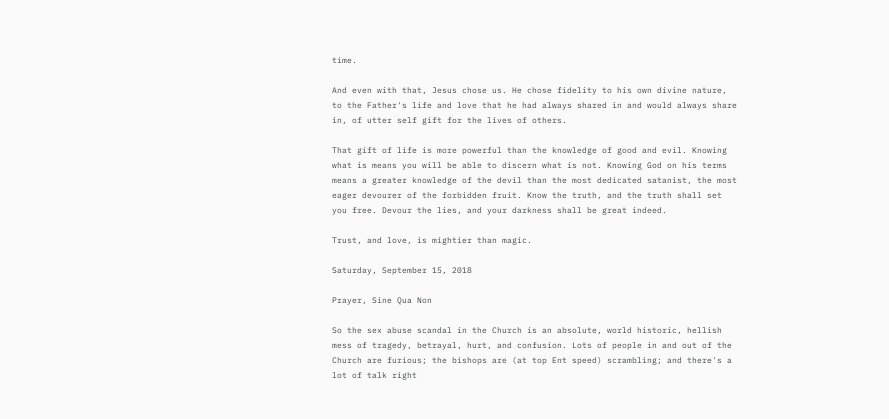time.

And even with that, Jesus chose us. He chose fidelity to his own divine nature, to the Father's life and love that he had always shared in and would always share in, of utter self gift for the lives of others.

That gift of life is more powerful than the knowledge of good and evil. Knowing what is means you will be able to discern what is not. Knowing God on his terms means a greater knowledge of the devil than the most dedicated satanist, the most eager devourer of the forbidden fruit. Know the truth, and the truth shall set you free. Devour the lies, and your darkness shall be great indeed.

Trust, and love, is mightier than magic.

Saturday, September 15, 2018

Prayer, Sine Qua Non

So the sex abuse scandal in the Church is an absolute, world historic, hellish mess of tragedy, betrayal, hurt, and confusion. Lots of people in and out of the Church are furious; the bishops are (at top Ent speed) scrambling; and there's a lot of talk right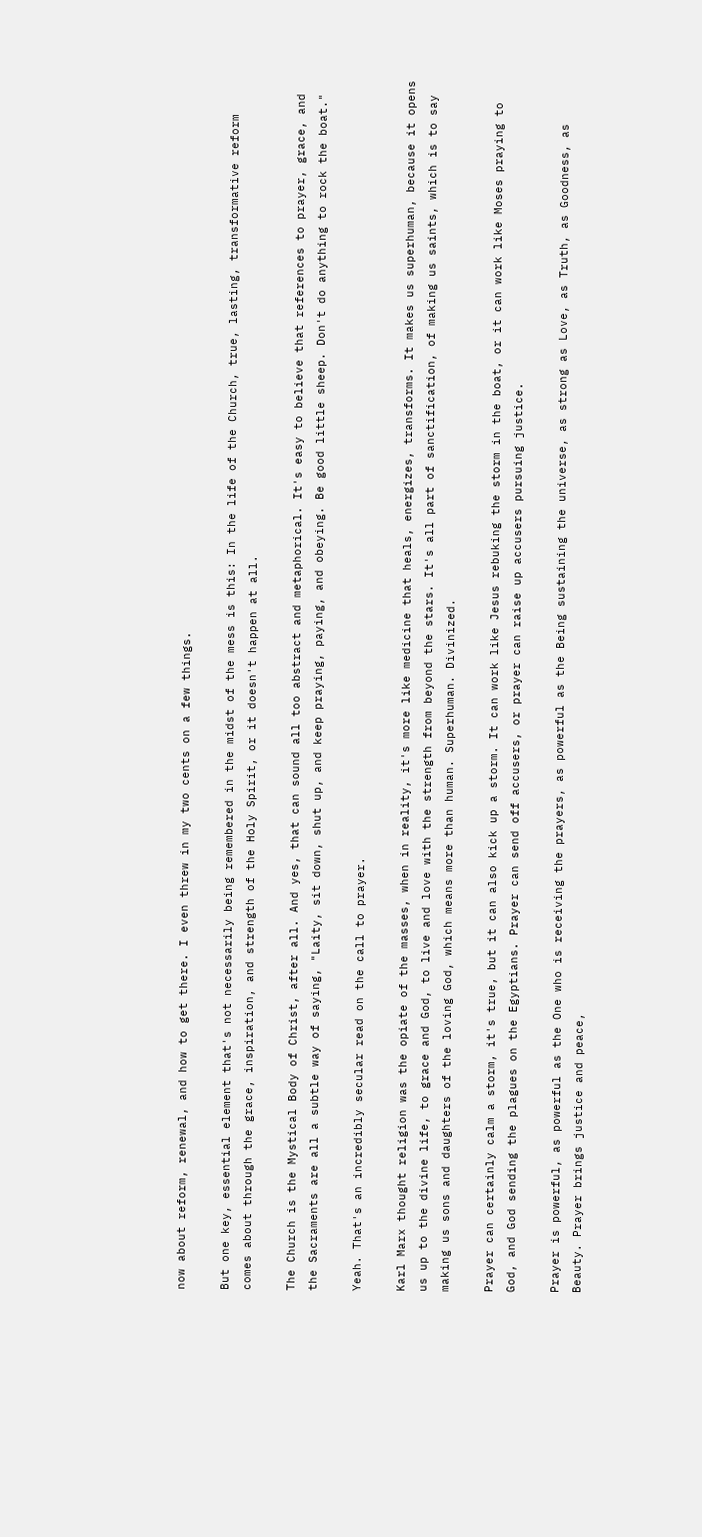now about reform, renewal, and how to get there. I even threw in my two cents on a few things.

But one key, essential element that's not necessarily being remembered in the midst of the mess is this: In the life of the Church, true, lasting, transformative reform comes about through the grace, inspiration, and strength of the Holy Spirit, or it doesn't happen at all.

The Church is the Mystical Body of Christ, after all. And yes, that can sound all too abstract and metaphorical. It's easy to believe that references to prayer, grace, and the Sacraments are all a subtle way of saying, "Laity, sit down, shut up, and keep praying, paying, and obeying. Be good little sheep. Don't do anything to rock the boat."

Yeah. That's an incredibly secular read on the call to prayer.

Karl Marx thought religion was the opiate of the masses, when in reality, it's more like medicine that heals, energizes, transforms. It makes us superhuman, because it opens us up to the divine life, to grace and God, to live and love with the strength from beyond the stars. It's all part of sanctification, of making us saints, which is to say making us sons and daughters of the loving God, which means more than human. Superhuman. Divinized.

Prayer can certainly calm a storm, it's true, but it can also kick up a storm. It can work like Jesus rebuking the storm in the boat, or it can work like Moses praying to God, and God sending the plagues on the Egyptians. Prayer can send off accusers, or prayer can raise up accusers pursuing justice.

Prayer is powerful, as powerful as the One who is receiving the prayers, as powerful as the Being sustaining the universe, as strong as Love, as Truth, as Goodness, as Beauty. Prayer brings justice and peace,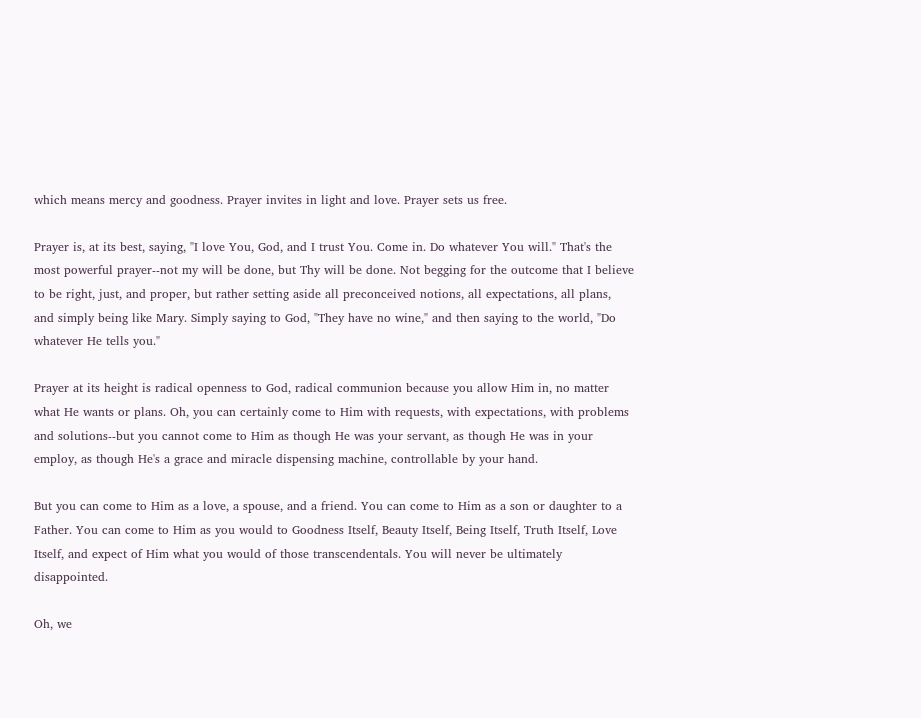which means mercy and goodness. Prayer invites in light and love. Prayer sets us free.

Prayer is, at its best, saying, "I love You, God, and I trust You. Come in. Do whatever You will." That's the most powerful prayer--not my will be done, but Thy will be done. Not begging for the outcome that I believe to be right, just, and proper, but rather setting aside all preconceived notions, all expectations, all plans, and simply being like Mary. Simply saying to God, "They have no wine," and then saying to the world, "Do whatever He tells you."

Prayer at its height is radical openness to God, radical communion because you allow Him in, no matter what He wants or plans. Oh, you can certainly come to Him with requests, with expectations, with problems and solutions--but you cannot come to Him as though He was your servant, as though He was in your employ, as though He's a grace and miracle dispensing machine, controllable by your hand.

But you can come to Him as a love, a spouse, and a friend. You can come to Him as a son or daughter to a Father. You can come to Him as you would to Goodness Itself, Beauty Itself, Being Itself, Truth Itself, Love Itself, and expect of Him what you would of those transcendentals. You will never be ultimately disappointed.

Oh, we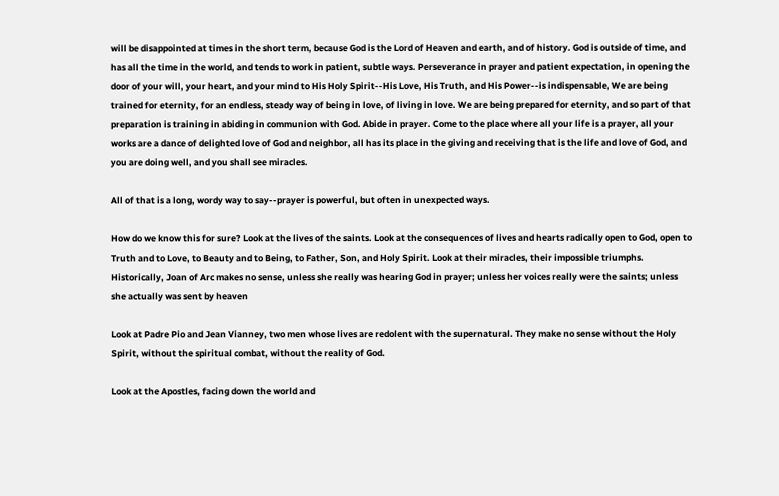will be disappointed at times in the short term, because God is the Lord of Heaven and earth, and of history. God is outside of time, and has all the time in the world, and tends to work in patient, subtle ways. Perseverance in prayer and patient expectation, in opening the door of your will, your heart, and your mind to His Holy Spirit--His Love, His Truth, and His Power--is indispensable, We are being trained for eternity, for an endless, steady way of being in love, of living in love. We are being prepared for eternity, and so part of that preparation is training in abiding in communion with God. Abide in prayer. Come to the place where all your life is a prayer, all your works are a dance of delighted love of God and neighbor, all has its place in the giving and receiving that is the life and love of God, and you are doing well, and you shall see miracles.

All of that is a long, wordy way to say--prayer is powerful, but often in unexpected ways.

How do we know this for sure? Look at the lives of the saints. Look at the consequences of lives and hearts radically open to God, open to Truth and to Love, to Beauty and to Being, to Father, Son, and Holy Spirit. Look at their miracles, their impossible triumphs. Historically, Joan of Arc makes no sense, unless she really was hearing God in prayer; unless her voices really were the saints; unless she actually was sent by heaven

Look at Padre Pio and Jean Vianney, two men whose lives are redolent with the supernatural. They make no sense without the Holy Spirit, without the spiritual combat, without the reality of God.

Look at the Apostles, facing down the world and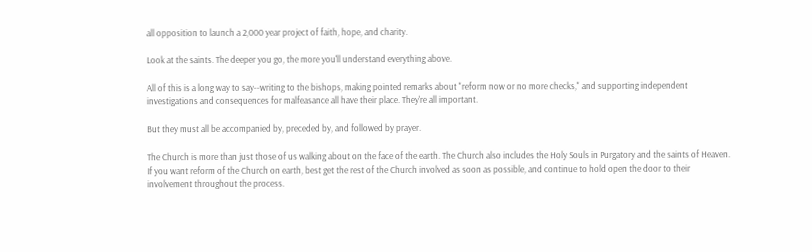all opposition to launch a 2,000 year project of faith, hope, and charity.

Look at the saints. The deeper you go, the more you'll understand everything above.

All of this is a long way to say--writing to the bishops, making pointed remarks about "reform now or no more checks," and supporting independent investigations and consequences for malfeasance all have their place. They're all important.

But they must all be accompanied by, preceded by, and followed by prayer.

The Church is more than just those of us walking about on the face of the earth. The Church also includes the Holy Souls in Purgatory and the saints of Heaven. If you want reform of the Church on earth, best get the rest of the Church involved as soon as possible, and continue to hold open the door to their involvement throughout the process.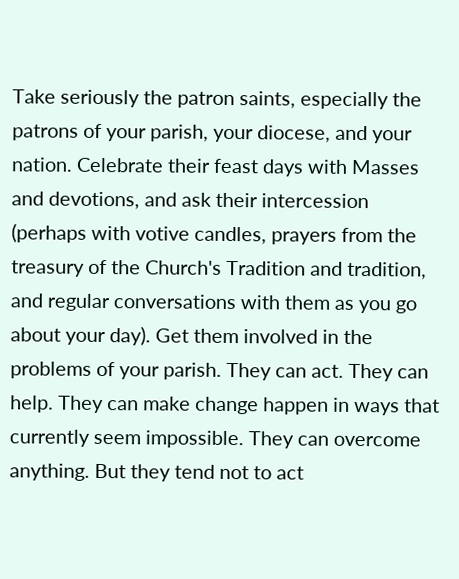Take seriously the patron saints, especially the patrons of your parish, your diocese, and your nation. Celebrate their feast days with Masses and devotions, and ask their intercession (perhaps with votive candles, prayers from the treasury of the Church's Tradition and tradition, and regular conversations with them as you go about your day). Get them involved in the problems of your parish. They can act. They can help. They can make change happen in ways that currently seem impossible. They can overcome anything. But they tend not to act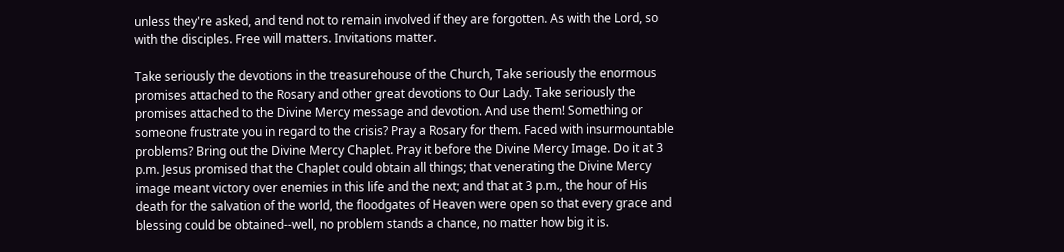unless they're asked, and tend not to remain involved if they are forgotten. As with the Lord, so with the disciples. Free will matters. Invitations matter.

Take seriously the devotions in the treasurehouse of the Church, Take seriously the enormous promises attached to the Rosary and other great devotions to Our Lady. Take seriously the promises attached to the Divine Mercy message and devotion. And use them! Something or someone frustrate you in regard to the crisis? Pray a Rosary for them. Faced with insurmountable problems? Bring out the Divine Mercy Chaplet. Pray it before the Divine Mercy Image. Do it at 3 p.m. Jesus promised that the Chaplet could obtain all things; that venerating the Divine Mercy image meant victory over enemies in this life and the next; and that at 3 p.m., the hour of His death for the salvation of the world, the floodgates of Heaven were open so that every grace and blessing could be obtained--well, no problem stands a chance, no matter how big it is.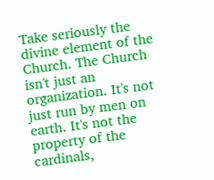Take seriously the divine element of the Church. The Church isn't just an organization. It's not just run by men on earth. It's not the property of the cardinals,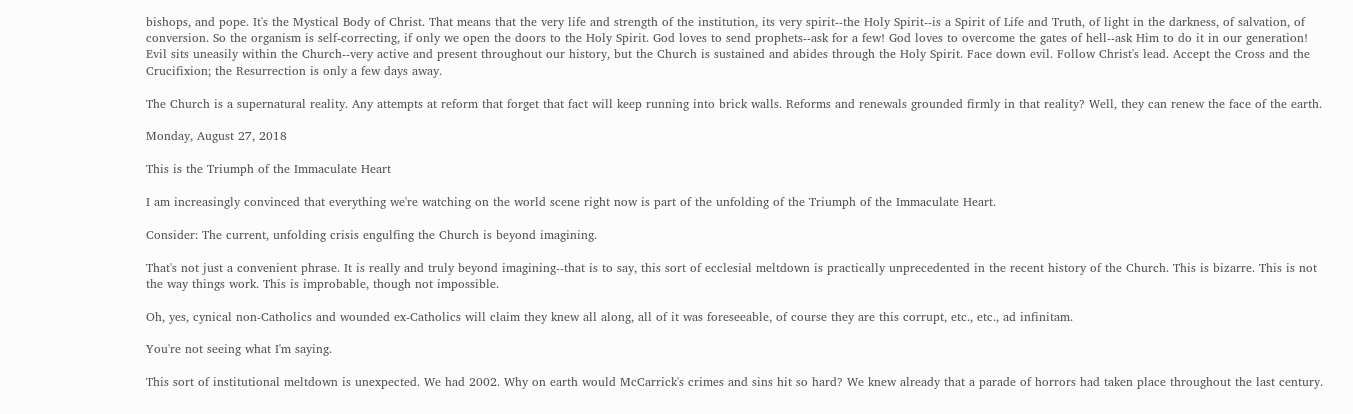bishops, and pope. It's the Mystical Body of Christ. That means that the very life and strength of the institution, its very spirit--the Holy Spirit--is a Spirit of Life and Truth, of light in the darkness, of salvation, of conversion. So the organism is self-correcting, if only we open the doors to the Holy Spirit. God loves to send prophets--ask for a few! God loves to overcome the gates of hell--ask Him to do it in our generation! Evil sits uneasily within the Church--very active and present throughout our history, but the Church is sustained and abides through the Holy Spirit. Face down evil. Follow Christ's lead. Accept the Cross and the Crucifixion; the Resurrection is only a few days away.

The Church is a supernatural reality. Any attempts at reform that forget that fact will keep running into brick walls. Reforms and renewals grounded firmly in that reality? Well, they can renew the face of the earth.

Monday, August 27, 2018

This is the Triumph of the Immaculate Heart

I am increasingly convinced that everything we're watching on the world scene right now is part of the unfolding of the Triumph of the Immaculate Heart.

Consider: The current, unfolding crisis engulfing the Church is beyond imagining.

That's not just a convenient phrase. It is really and truly beyond imagining--that is to say, this sort of ecclesial meltdown is practically unprecedented in the recent history of the Church. This is bizarre. This is not the way things work. This is improbable, though not impossible.

Oh, yes, cynical non-Catholics and wounded ex-Catholics will claim they knew all along, all of it was foreseeable, of course they are this corrupt, etc., etc., ad infinitam.

You're not seeing what I'm saying.

This sort of institutional meltdown is unexpected. We had 2002. Why on earth would McCarrick's crimes and sins hit so hard? We knew already that a parade of horrors had taken place throughout the last century.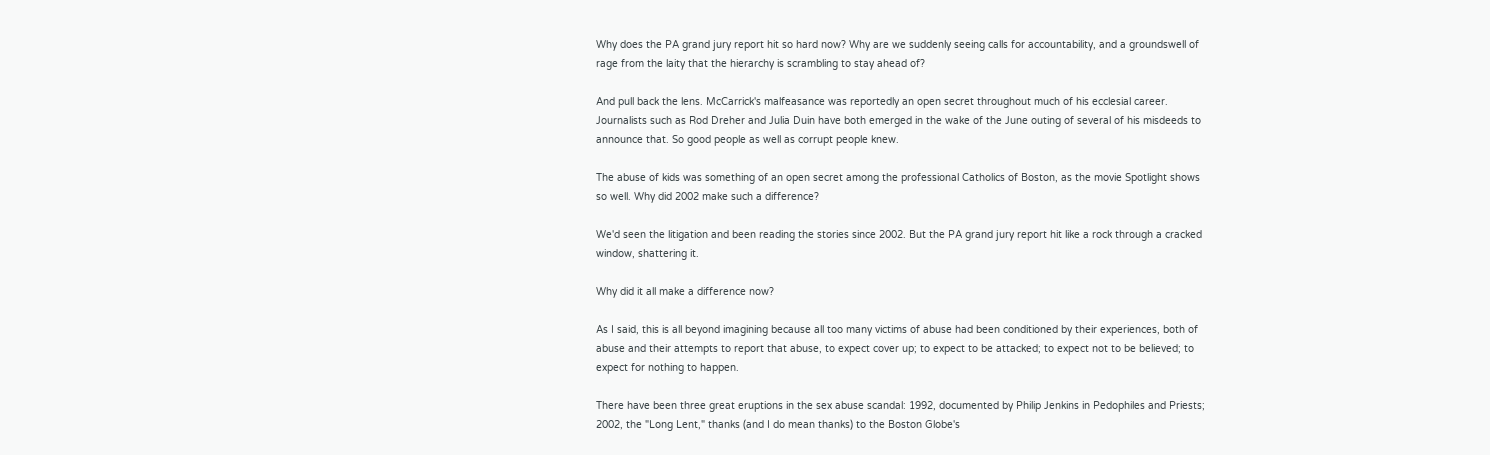Why does the PA grand jury report hit so hard now? Why are we suddenly seeing calls for accountability, and a groundswell of rage from the laity that the hierarchy is scrambling to stay ahead of?

And pull back the lens. McCarrick's malfeasance was reportedly an open secret throughout much of his ecclesial career. Journalists such as Rod Dreher and Julia Duin have both emerged in the wake of the June outing of several of his misdeeds to announce that. So good people as well as corrupt people knew.

The abuse of kids was something of an open secret among the professional Catholics of Boston, as the movie Spotlight shows so well. Why did 2002 make such a difference?

We'd seen the litigation and been reading the stories since 2002. But the PA grand jury report hit like a rock through a cracked window, shattering it.

Why did it all make a difference now?

As I said, this is all beyond imagining because all too many victims of abuse had been conditioned by their experiences, both of abuse and their attempts to report that abuse, to expect cover up; to expect to be attacked; to expect not to be believed; to expect for nothing to happen.

There have been three great eruptions in the sex abuse scandal: 1992, documented by Philip Jenkins in Pedophiles and Priests; 2002, the "Long Lent," thanks (and I do mean thanks) to the Boston Globe's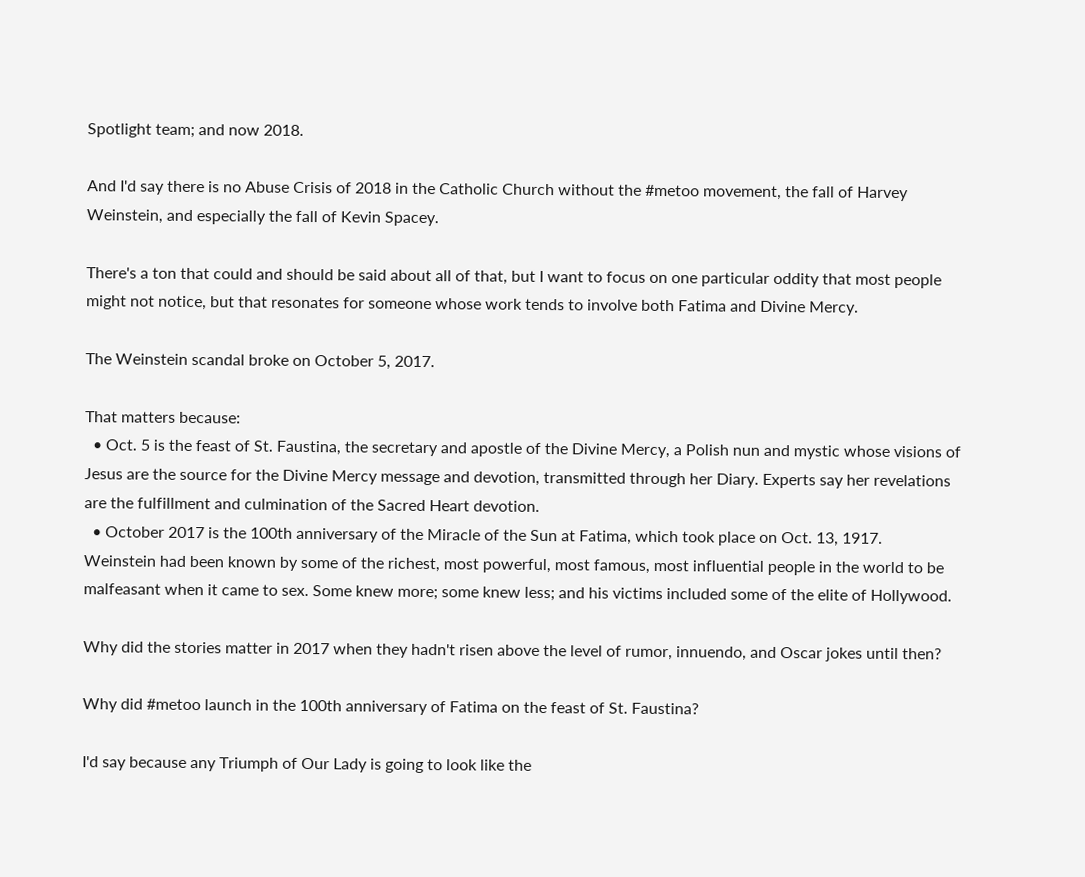Spotlight team; and now 2018.

And I'd say there is no Abuse Crisis of 2018 in the Catholic Church without the #metoo movement, the fall of Harvey Weinstein, and especially the fall of Kevin Spacey.

There's a ton that could and should be said about all of that, but I want to focus on one particular oddity that most people might not notice, but that resonates for someone whose work tends to involve both Fatima and Divine Mercy.

The Weinstein scandal broke on October 5, 2017.

That matters because:
  • Oct. 5 is the feast of St. Faustina, the secretary and apostle of the Divine Mercy, a Polish nun and mystic whose visions of Jesus are the source for the Divine Mercy message and devotion, transmitted through her Diary. Experts say her revelations are the fulfillment and culmination of the Sacred Heart devotion.
  • October 2017 is the 100th anniversary of the Miracle of the Sun at Fatima, which took place on Oct. 13, 1917.
Weinstein had been known by some of the richest, most powerful, most famous, most influential people in the world to be malfeasant when it came to sex. Some knew more; some knew less; and his victims included some of the elite of Hollywood.

Why did the stories matter in 2017 when they hadn't risen above the level of rumor, innuendo, and Oscar jokes until then?

Why did #metoo launch in the 100th anniversary of Fatima on the feast of St. Faustina?

I'd say because any Triumph of Our Lady is going to look like the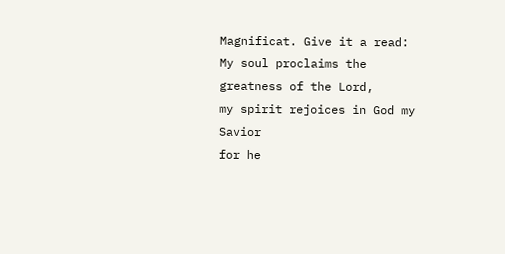Magnificat. Give it a read:
My soul proclaims the greatness of the Lord,
my spirit rejoices in God my Savior
for he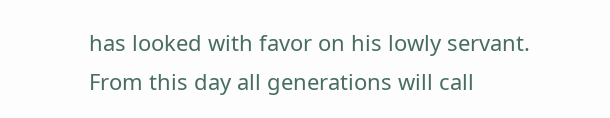has looked with favor on his lowly servant.
From this day all generations will call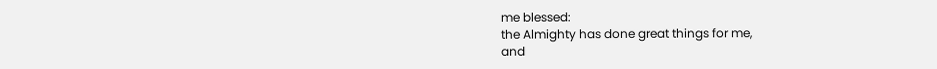me blessed:
the Almighty has done great things for me,
and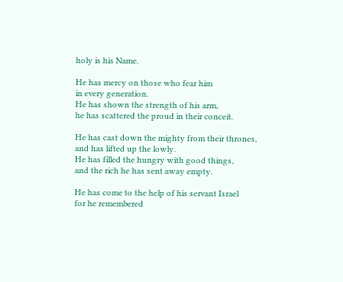holy is his Name.

He has mercy on those who fear him
in every generation.
He has shown the strength of his arm,
he has scattered the proud in their conceit.

He has cast down the mighty from their thrones,
and has lifted up the lowly.
He has filled the hungry with good things,
and the rich he has sent away empty.

He has come to the help of his servant Israel
for he remembered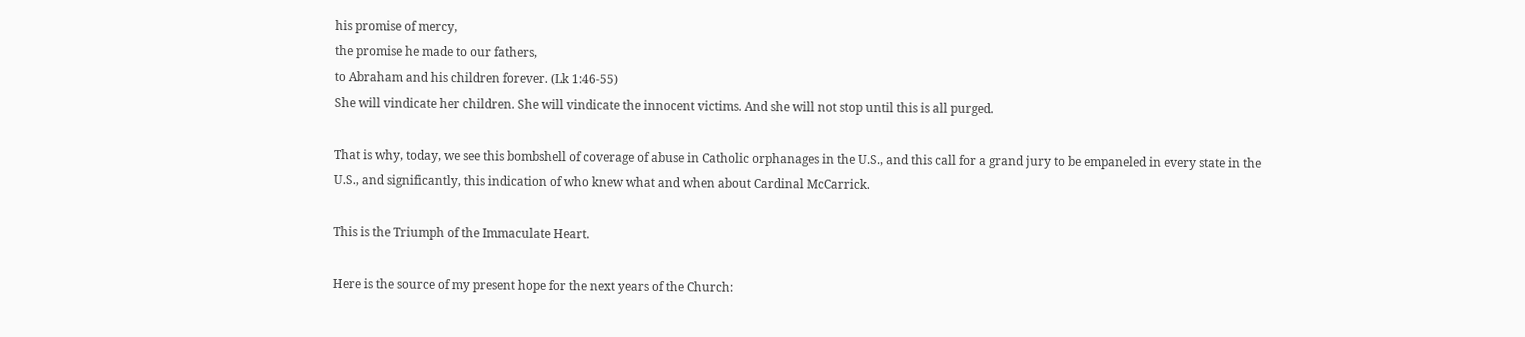his promise of mercy,
the promise he made to our fathers,
to Abraham and his children forever. (Lk 1:46-55)
She will vindicate her children. She will vindicate the innocent victims. And she will not stop until this is all purged.

That is why, today, we see this bombshell of coverage of abuse in Catholic orphanages in the U.S., and this call for a grand jury to be empaneled in every state in the U.S., and significantly, this indication of who knew what and when about Cardinal McCarrick.

This is the Triumph of the Immaculate Heart.

Here is the source of my present hope for the next years of the Church: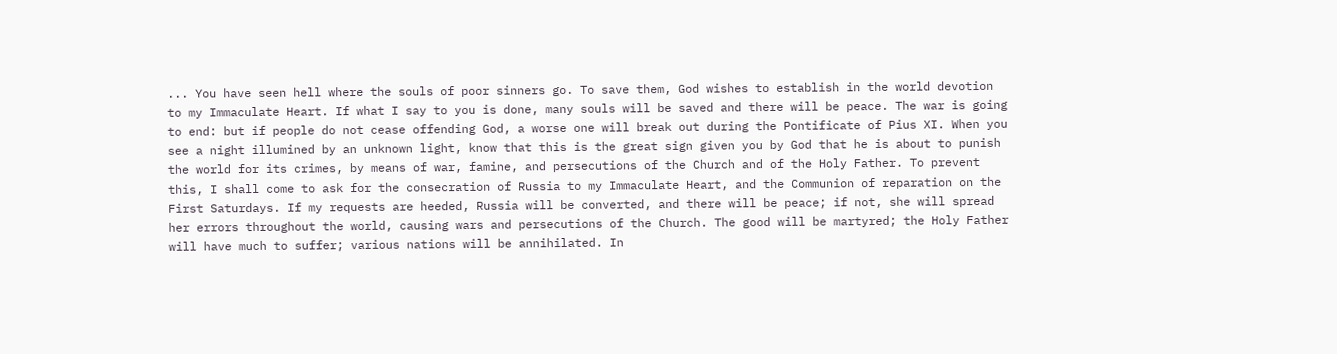... You have seen hell where the souls of poor sinners go. To save them, God wishes to establish in the world devotion to my Immaculate Heart. If what I say to you is done, many souls will be saved and there will be peace. The war is going to end: but if people do not cease offending God, a worse one will break out during the Pontificate of Pius XI. When you see a night illumined by an unknown light, know that this is the great sign given you by God that he is about to punish the world for its crimes, by means of war, famine, and persecutions of the Church and of the Holy Father. To prevent this, I shall come to ask for the consecration of Russia to my Immaculate Heart, and the Communion of reparation on the First Saturdays. If my requests are heeded, Russia will be converted, and there will be peace; if not, she will spread her errors throughout the world, causing wars and persecutions of the Church. The good will be martyred; the Holy Father will have much to suffer; various nations will be annihilated. In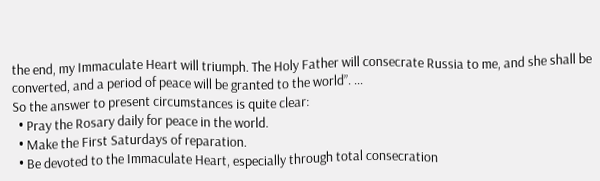the end, my Immaculate Heart will triumph. The Holy Father will consecrate Russia to me, and she shall be converted, and a period of peace will be granted to the world”. ...
So the answer to present circumstances is quite clear:
  • Pray the Rosary daily for peace in the world.
  • Make the First Saturdays of reparation.
  • Be devoted to the Immaculate Heart, especially through total consecration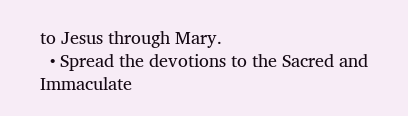to Jesus through Mary.
  • Spread the devotions to the Sacred and Immaculate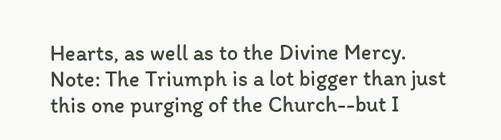Hearts, as well as to the Divine Mercy.
Note: The Triumph is a lot bigger than just this one purging of the Church--but I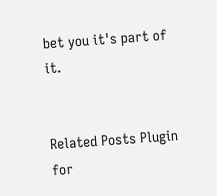bet you it's part of it.


Related Posts Plugin for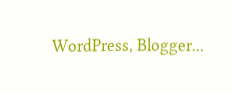WordPress, Blogger...